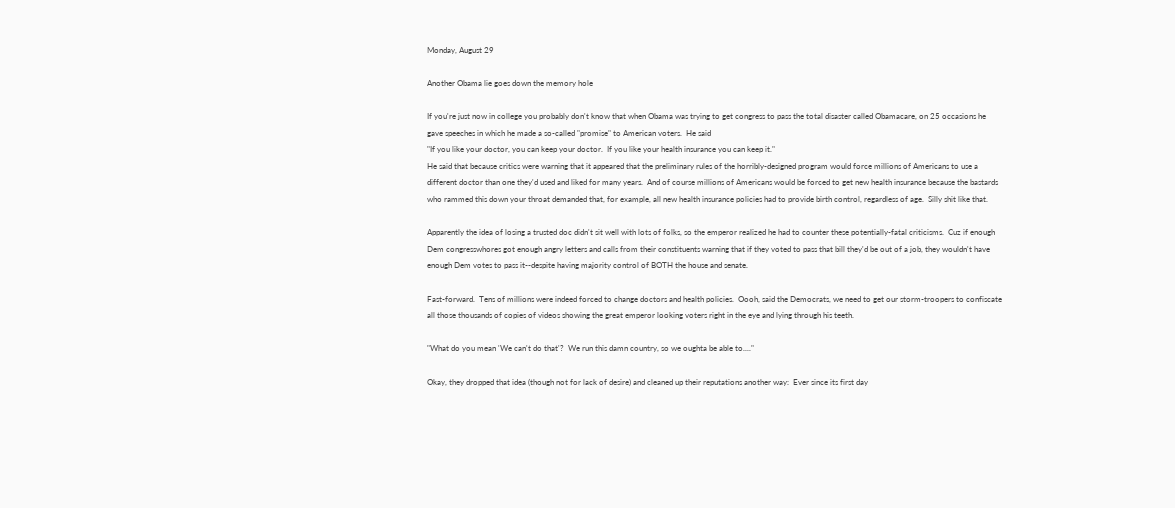Monday, August 29

Another Obama lie goes down the memory hole

If you're just now in college you probably don't know that when Obama was trying to get congress to pass the total disaster called Obamacare, on 25 occasions he gave speeches in which he made a so-called "promise" to American voters.  He said
"If you like your doctor, you can keep your doctor.  If you like your health insurance you can keep it."
He said that because critics were warning that it appeared that the preliminary rules of the horribly-designed program would force millions of Americans to use a different doctor than one they'd used and liked for many years.  And of course millions of Americans would be forced to get new health insurance because the bastards who rammed this down your throat demanded that, for example, all new health insurance policies had to provide birth control, regardless of age.  Silly shit like that.

Apparently the idea of losing a trusted doc didn't sit well with lots of folks, so the emperor realized he had to counter these potentially-fatal criticisms.  Cuz if enough Dem congresswhores got enough angry letters and calls from their constituents warning that if they voted to pass that bill they'd be out of a job, they wouldn't have enough Dem votes to pass it--despite having majority control of BOTH the house and senate.

Fast-forward.  Tens of millions were indeed forced to change doctors and health policies.  Oooh, said the Democrats, we need to get our storm-troopers to confiscate all those thousands of copies of videos showing the great emperor looking voters right in the eye and lying through his teeth.

"What do you mean 'We can't do that'?  We run this damn country, so we oughta be able to...."

Okay, they dropped that idea (though not for lack of desire) and cleaned up their reputations another way:  Ever since its first day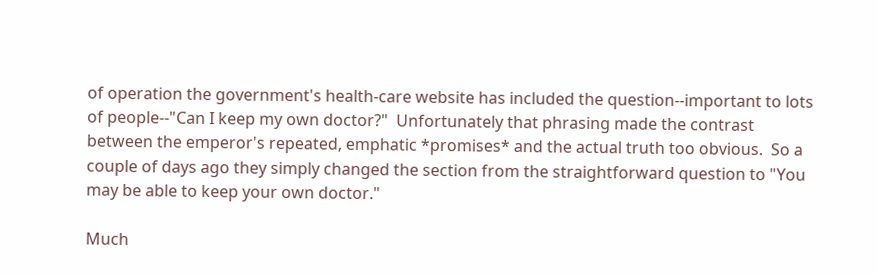of operation the government's health-care website has included the question--important to lots of people--"Can I keep my own doctor?"  Unfortunately that phrasing made the contrast between the emperor's repeated, emphatic *promises* and the actual truth too obvious.  So a couple of days ago they simply changed the section from the straightforward question to "You may be able to keep your own doctor."

Much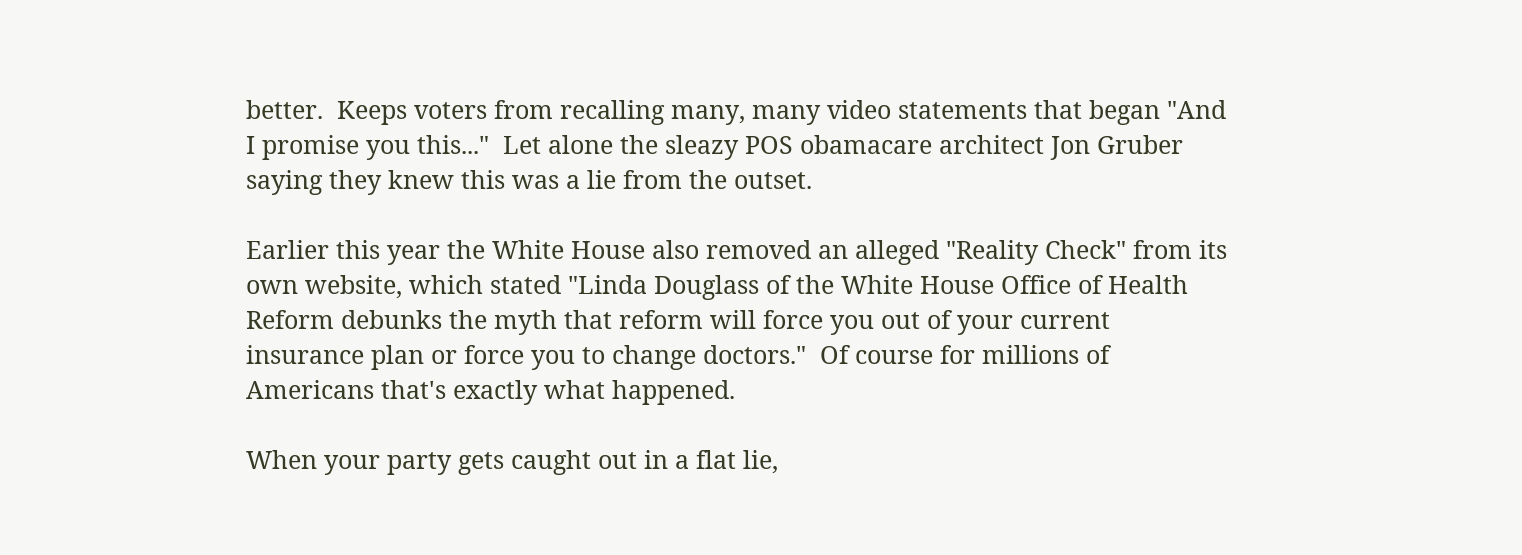better.  Keeps voters from recalling many, many video statements that began "And I promise you this..."  Let alone the sleazy POS obamacare architect Jon Gruber saying they knew this was a lie from the outset.

Earlier this year the White House also removed an alleged "Reality Check" from its own website, which stated "Linda Douglass of the White House Office of Health Reform debunks the myth that reform will force you out of your current insurance plan or force you to change doctors."  Of course for millions of Americans that's exactly what happened.

When your party gets caught out in a flat lie,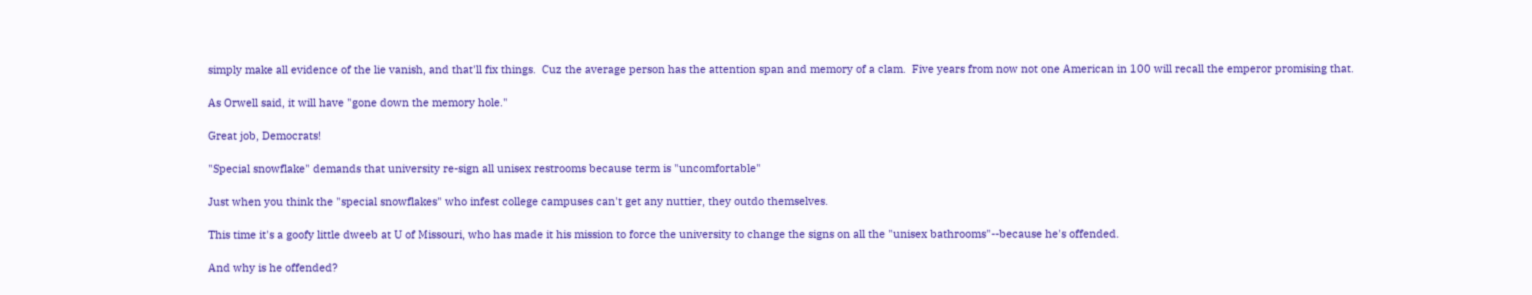simply make all evidence of the lie vanish, and that'll fix things.  Cuz the average person has the attention span and memory of a clam.  Five years from now not one American in 100 will recall the emperor promising that.

As Orwell said, it will have "gone down the memory hole."

Great job, Democrats!

"Special snowflake" demands that university re-sign all unisex restrooms because term is "uncomfortable"

Just when you think the "special snowflakes" who infest college campuses can't get any nuttier, they outdo themselves.

This time it's a goofy little dweeb at U of Missouri, who has made it his mission to force the university to change the signs on all the "unisex bathrooms"--because he's offended.

And why is he offended?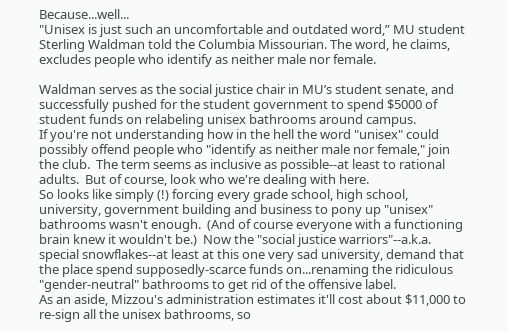Because...well...
"Unisex is just such an uncomfortable and outdated word,” MU student Sterling Waldman told the Columbia Missourian. The word, he claims, excludes people who identify as neither male nor female.

Waldman serves as the social justice chair in MU’s student senate, and successfully pushed for the student government to spend $5000 of student funds on relabeling unisex bathrooms around campus.
If you're not understanding how in the hell the word "unisex" could possibly offend people who "identify as neither male nor female," join the club.  The term seems as inclusive as possible--at least to rational adults.  But of course, look who we're dealing with here.
So looks like simply (!) forcing every grade school, high school, university, government building and business to pony up "unisex" bathrooms wasn't enough.  (And of course everyone with a functioning brain knew it wouldn't be.)  Now the "social justice warriors"--a.k.a. special snowflakes--at least at this one very sad university, demand that the place spend supposedly-scarce funds on...renaming the ridiculous "gender-neutral" bathrooms to get rid of the offensive label.
As an aside, Mizzou's administration estimates it'll cost about $11,000 to re-sign all the unisex bathrooms, so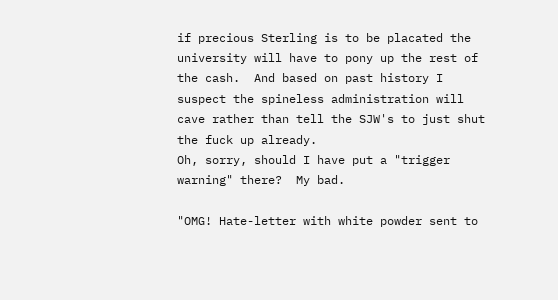if precious Sterling is to be placated the university will have to pony up the rest of the cash.  And based on past history I suspect the spineless administration will cave rather than tell the SJW's to just shut the fuck up already.
Oh, sorry, should I have put a "trigger warning" there?  My bad.

"OMG! Hate-letter with white powder sent to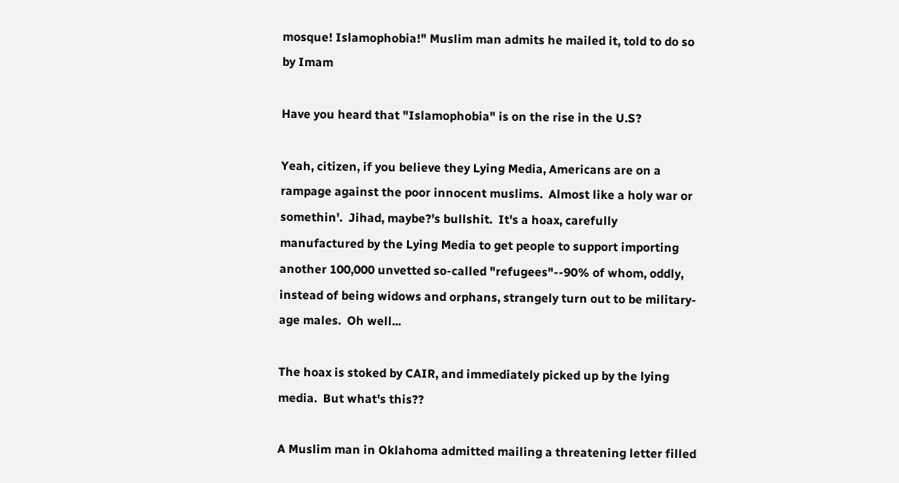mosque! Islamophobia!" Muslim man admits he mailed it, told to do so by Imam

Have you heard that "Islamophobia" is on the rise in the U.S?

Yeah, citizen, if you believe they Lying Media, Americans are on a rampage against the poor innocent muslims.  Almost like a holy war or somethin'.  Jihad, maybe?'s bullshit.  It's a hoax, carefully manufactured by the Lying Media to get people to support importing another 100,000 unvetted so-called "refugees"--90% of whom, oddly, instead of being widows and orphans, strangely turn out to be military-age males.  Oh well...

The hoax is stoked by CAIR, and immediately picked up by the lying media.  But what's this??

A Muslim man in Oklahoma admitted mailing a threatening letter filled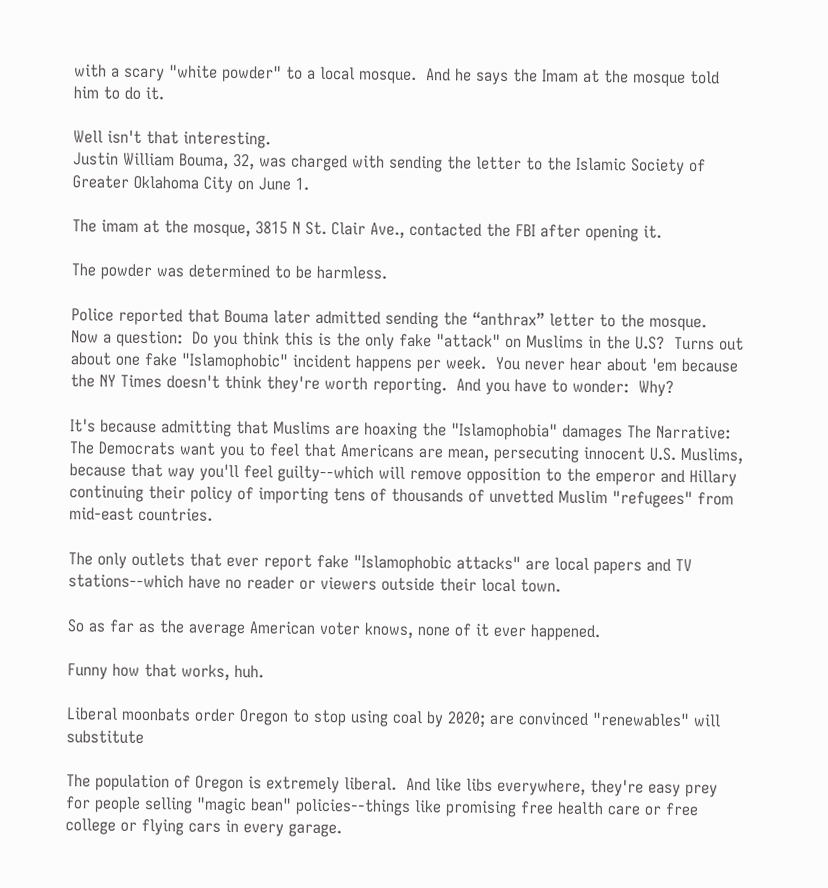with a scary "white powder" to a local mosque.  And he says the Imam at the mosque told him to do it.

Well isn't that interesting.
Justin William Bouma, 32, was charged with sending the letter to the Islamic Society of Greater Oklahoma City on June 1.

The imam at the mosque, 3815 N St. Clair Ave., contacted the FBI after opening it.

The powder was determined to be harmless.

Police reported that Bouma later admitted sending the “anthrax” letter to the mosque.
Now a question:  Do you think this is the only fake "attack" on Muslims in the U.S?  Turns out about one fake "Islamophobic" incident happens per week.  You never hear about 'em because the NY Times doesn't think they're worth reporting.  And you have to wonder:  Why?

It's because admitting that Muslims are hoaxing the "Islamophobia" damages The Narrative:  The Democrats want you to feel that Americans are mean, persecuting innocent U.S. Muslims, because that way you'll feel guilty--which will remove opposition to the emperor and Hillary continuing their policy of importing tens of thousands of unvetted Muslim "refugees" from mid-east countries.

The only outlets that ever report fake "Islamophobic attacks" are local papers and TV stations--which have no reader or viewers outside their local town.

So as far as the average American voter knows, none of it ever happened.

Funny how that works, huh.

Liberal moonbats order Oregon to stop using coal by 2020; are convinced "renewables" will substitute

The population of Oregon is extremely liberal.  And like libs everywhere, they're easy prey for people selling "magic bean" policies--things like promising free health care or free college or flying cars in every garage.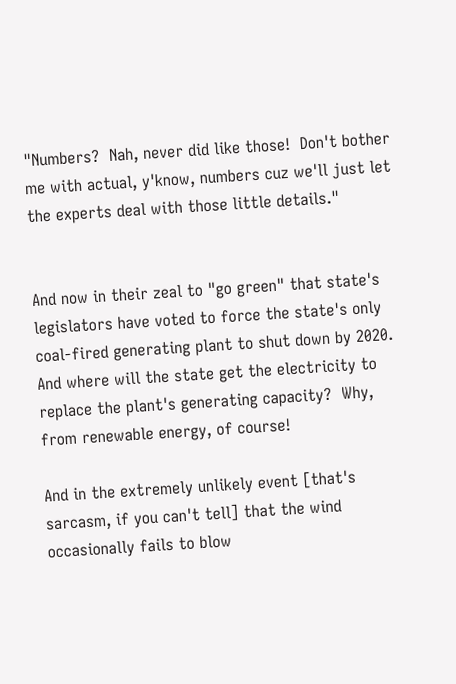"Numbers?  Nah, never did like those!  Don't bother me with actual, y'know, numbers cuz we'll just let the experts deal with those little details."


And now in their zeal to "go green" that state's legislators have voted to force the state's only coal-fired generating plant to shut down by 2020.  And where will the state get the electricity to replace the plant's generating capacity?  Why, from renewable energy, of course!

And in the extremely unlikely event [that's sarcasm, if you can't tell] that the wind occasionally fails to blow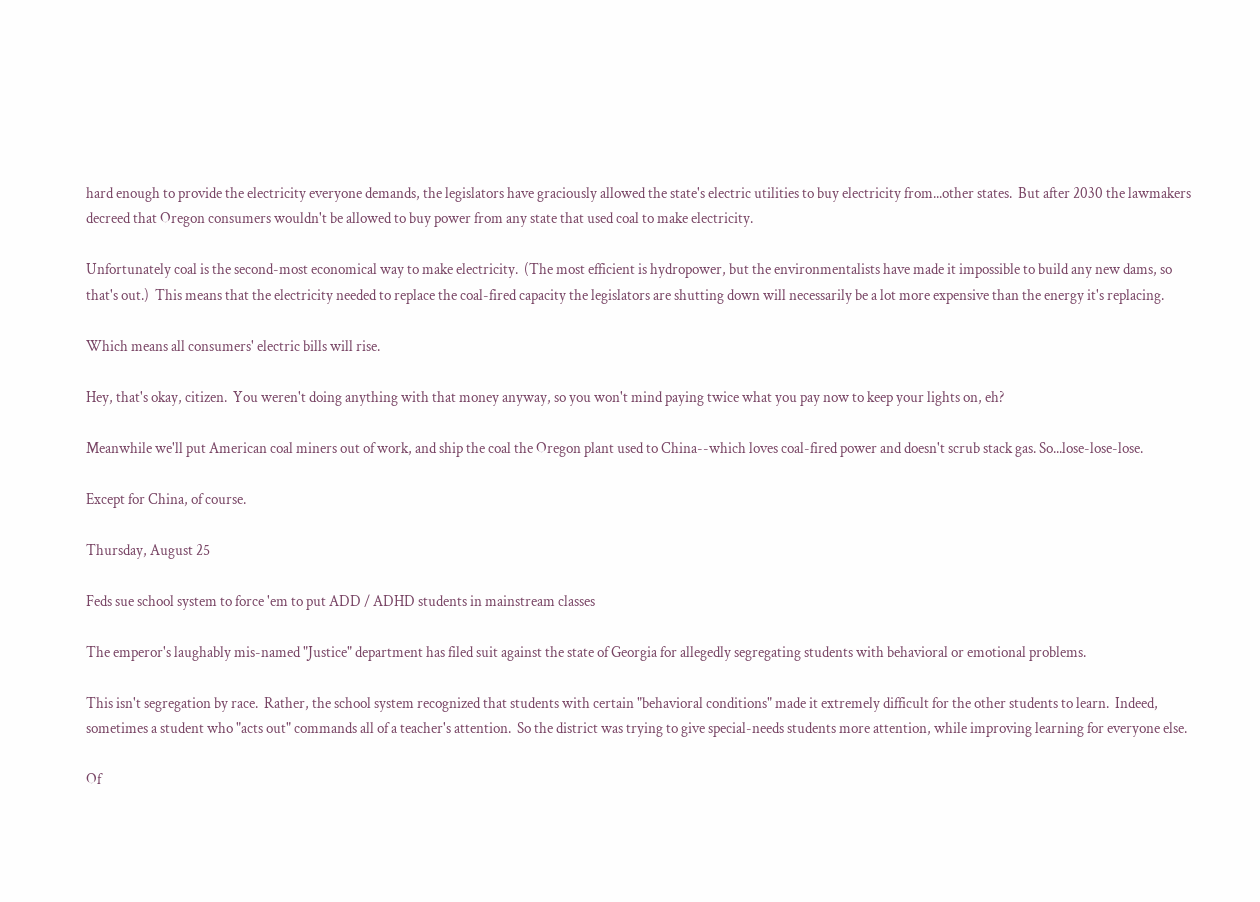hard enough to provide the electricity everyone demands, the legislators have graciously allowed the state's electric utilities to buy electricity from...other states.  But after 2030 the lawmakers decreed that Oregon consumers wouldn't be allowed to buy power from any state that used coal to make electricity.

Unfortunately coal is the second-most economical way to make electricity.  (The most efficient is hydropower, but the environmentalists have made it impossible to build any new dams, so that's out.)  This means that the electricity needed to replace the coal-fired capacity the legislators are shutting down will necessarily be a lot more expensive than the energy it's replacing.

Which means all consumers' electric bills will rise.

Hey, that's okay, citizen.  You weren't doing anything with that money anyway, so you won't mind paying twice what you pay now to keep your lights on, eh?

Meanwhile we'll put American coal miners out of work, and ship the coal the Oregon plant used to China--which loves coal-fired power and doesn't scrub stack gas. So...lose-lose-lose.

Except for China, of course.

Thursday, August 25

Feds sue school system to force 'em to put ADD / ADHD students in mainstream classes

The emperor's laughably mis-named "Justice" department has filed suit against the state of Georgia for allegedly segregating students with behavioral or emotional problems.

This isn't segregation by race.  Rather, the school system recognized that students with certain "behavioral conditions" made it extremely difficult for the other students to learn.  Indeed, sometimes a student who "acts out" commands all of a teacher's attention.  So the district was trying to give special-needs students more attention, while improving learning for everyone else.

Of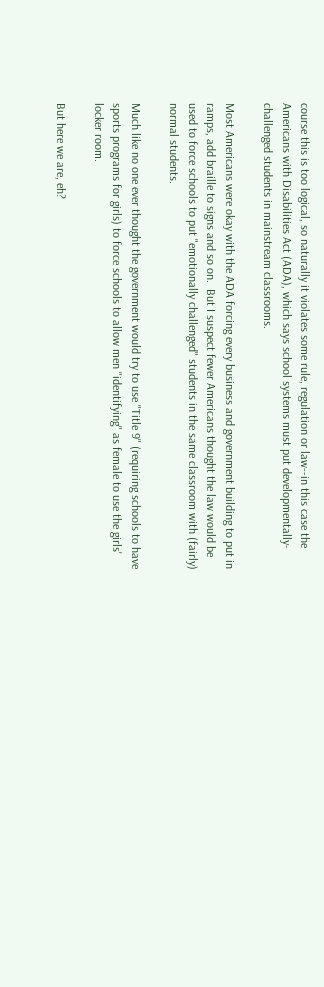course this is too logical, so naturally it violates some rule, regulation or law--in this case the Americans with Disabilities Act (ADA), which says school systems must put developmentally-challenged students in mainstream classrooms.

Most Americans were okay with the ADA forcing every business and government building to put in ramps, add braille to signs and so on.  But I suspect fewer Americans thought the law would be used to force schools to put "emotionally challenged" students in the same classroom with (fairly) normal students.

Much like no one ever thought the government would try to use "Title 9" (requiring schools to have sports programs for girls) to force schools to allow men "identifying" as female to use the girls' locker room.

But here we are, eh?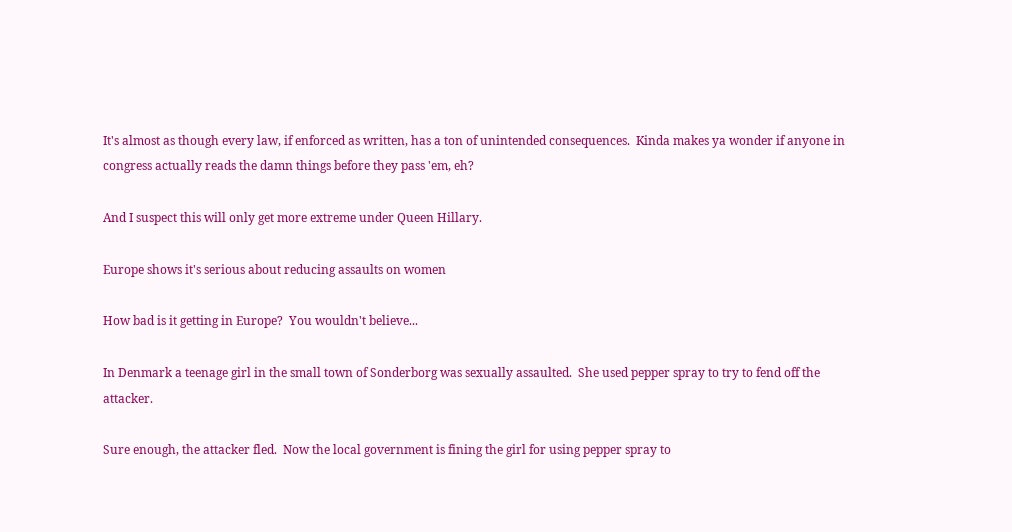It's almost as though every law, if enforced as written, has a ton of unintended consequences.  Kinda makes ya wonder if anyone in congress actually reads the damn things before they pass 'em, eh?

And I suspect this will only get more extreme under Queen Hillary.

Europe shows it's serious about reducing assaults on women

How bad is it getting in Europe?  You wouldn't believe...

In Denmark a teenage girl in the small town of Sonderborg was sexually assaulted.  She used pepper spray to try to fend off the attacker.

Sure enough, the attacker fled.  Now the local government is fining the girl for using pepper spray to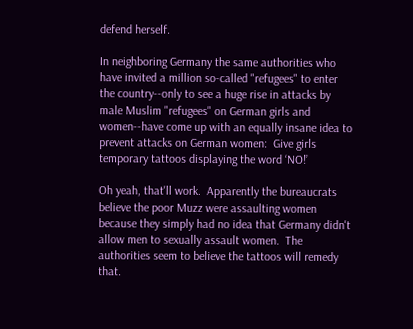defend herself.

In neighboring Germany the same authorities who have invited a million so-called "refugees" to enter the country--only to see a huge rise in attacks by male Muslim "refugees" on German girls and women--have come up with an equally insane idea to prevent attacks on German women:  Give girls temporary tattoos displaying the word ‘NO!’

Oh yeah, that'll work.  Apparently the bureaucrats believe the poor Muzz were assaulting women because they simply had no idea that Germany didn't allow men to sexually assault women.  The authorities seem to believe the tattoos will remedy that.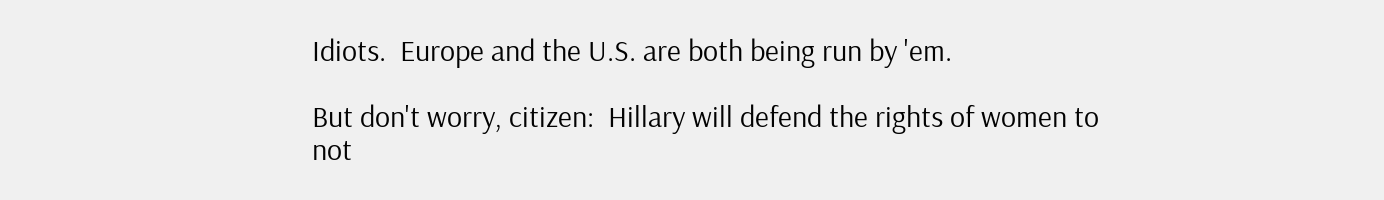Idiots.  Europe and the U.S. are both being run by 'em.

But don't worry, citizen:  Hillary will defend the rights of women to not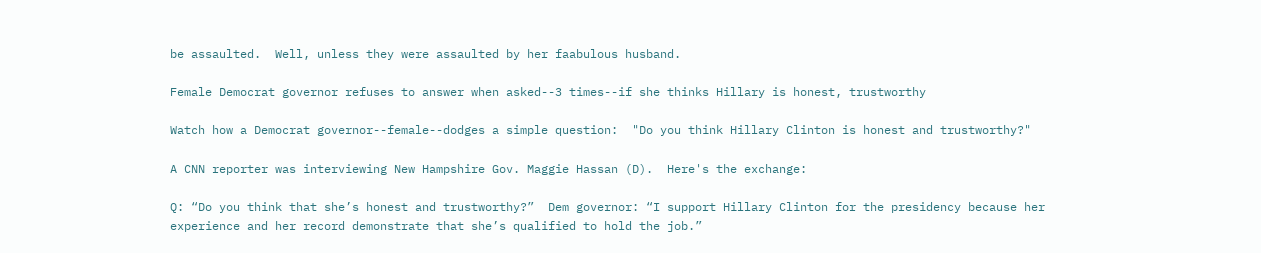be assaulted.  Well, unless they were assaulted by her faabulous husband.

Female Democrat governor refuses to answer when asked--3 times--if she thinks Hillary is honest, trustworthy

Watch how a Democrat governor--female--dodges a simple question:  "Do you think Hillary Clinton is honest and trustworthy?"

A CNN reporter was interviewing New Hampshire Gov. Maggie Hassan (D).  Here's the exchange:

Q: “Do you think that she’s honest and trustworthy?”  Dem governor: “I support Hillary Clinton for the presidency because her experience and her record demonstrate that she’s qualified to hold the job.”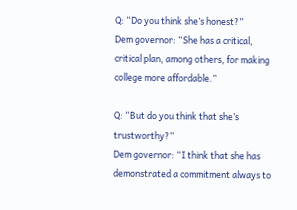Q: “Do you think she’s honest?”
Dem governor: “She has a critical, critical plan, among others, for making college more affordable.”

Q: “But do you think that she’s trustworthy?”
Dem governor: “I think that she has demonstrated a commitment always to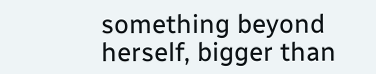something beyond herself, bigger than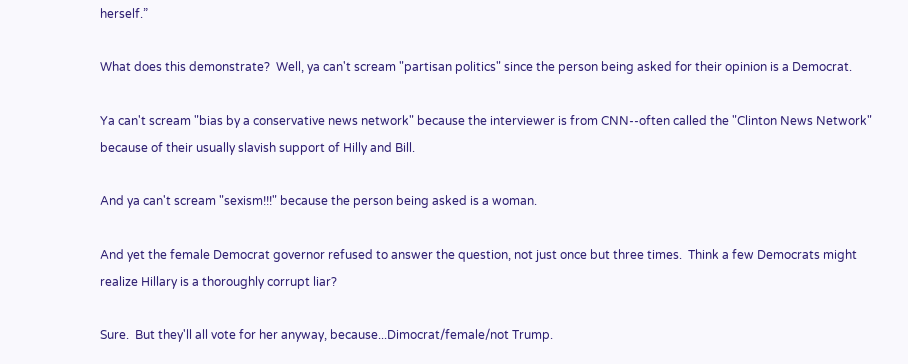herself.”

What does this demonstrate?  Well, ya can't scream "partisan politics" since the person being asked for their opinion is a Democrat.

Ya can't scream "bias by a conservative news network" because the interviewer is from CNN--often called the "Clinton News Network" because of their usually slavish support of Hilly and Bill.

And ya can't scream "sexism!!!" because the person being asked is a woman.

And yet the female Democrat governor refused to answer the question, not just once but three times.  Think a few Democrats might realize Hillary is a thoroughly corrupt liar?

Sure.  But they'll all vote for her anyway, because...Dimocrat/female/not Trump.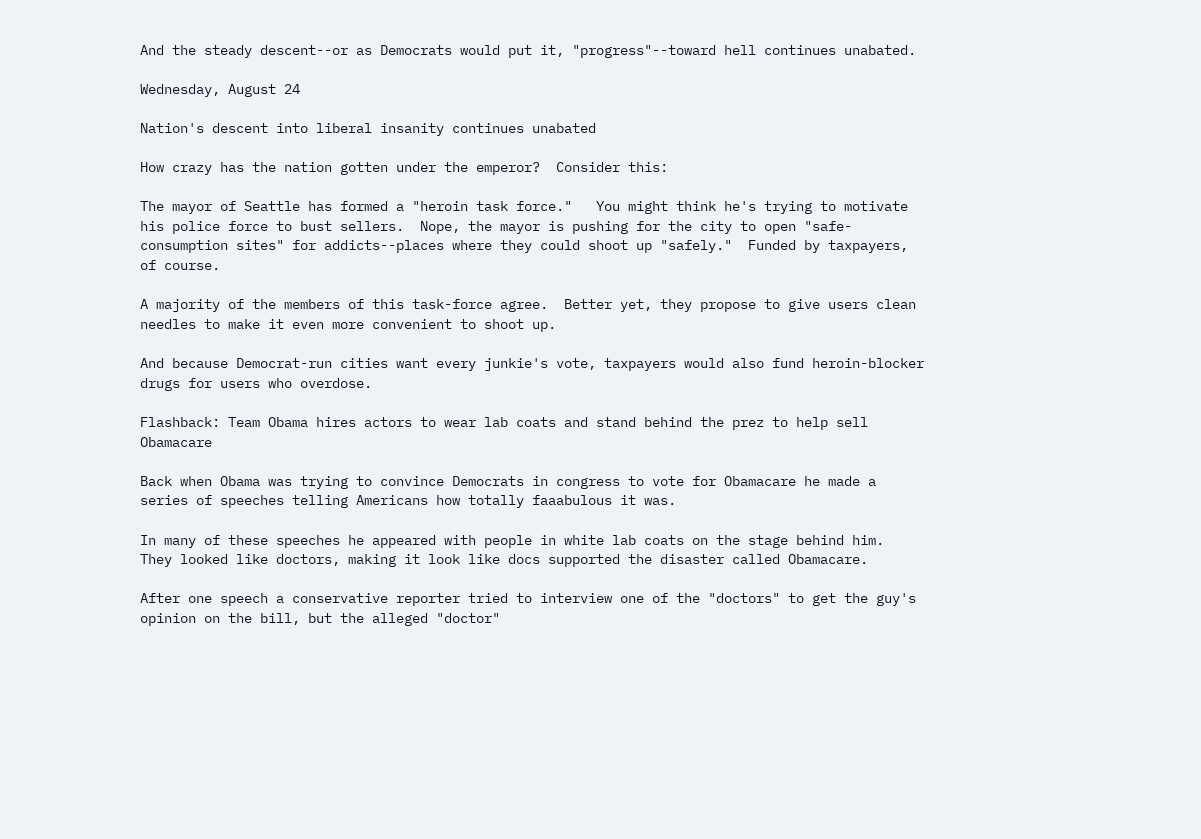And the steady descent--or as Democrats would put it, "progress"--toward hell continues unabated.

Wednesday, August 24

Nation's descent into liberal insanity continues unabated

How crazy has the nation gotten under the emperor?  Consider this:

The mayor of Seattle has formed a "heroin task force."   You might think he's trying to motivate his police force to bust sellers.  Nope, the mayor is pushing for the city to open "safe-consumption sites" for addicts--places where they could shoot up "safely."  Funded by taxpayers, of course.

A majority of the members of this task-force agree.  Better yet, they propose to give users clean needles to make it even more convenient to shoot up.

And because Democrat-run cities want every junkie's vote, taxpayers would also fund heroin-blocker drugs for users who overdose.

Flashback: Team Obama hires actors to wear lab coats and stand behind the prez to help sell Obamacare

Back when Obama was trying to convince Democrats in congress to vote for Obamacare he made a series of speeches telling Americans how totally faaabulous it was.

In many of these speeches he appeared with people in white lab coats on the stage behind him.  They looked like doctors, making it look like docs supported the disaster called Obamacare.

After one speech a conservative reporter tried to interview one of the "doctors" to get the guy's opinion on the bill, but the alleged "doctor"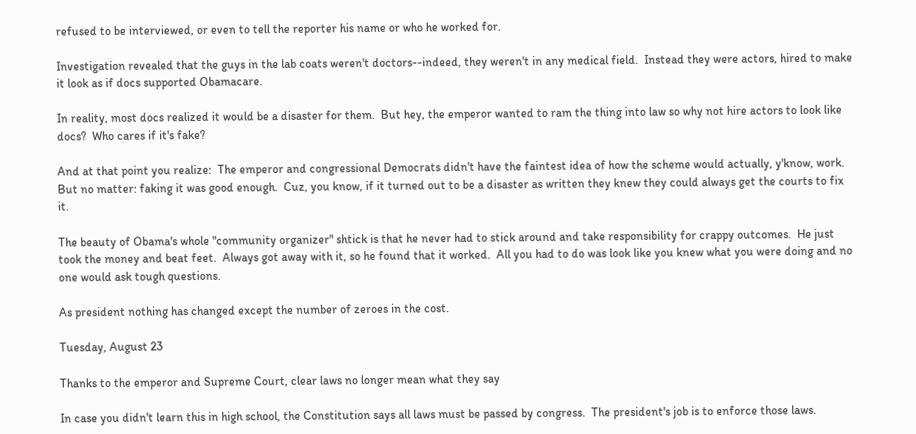refused to be interviewed, or even to tell the reporter his name or who he worked for.

Investigation revealed that the guys in the lab coats weren't doctors--indeed, they weren't in any medical field.  Instead they were actors, hired to make it look as if docs supported Obamacare.

In reality, most docs realized it would be a disaster for them.  But hey, the emperor wanted to ram the thing into law so why not hire actors to look like docs?  Who cares if it's fake?

And at that point you realize:  The emperor and congressional Democrats didn't have the faintest idea of how the scheme would actually, y'know, work.  But no matter: faking it was good enough.  Cuz, you know, if it turned out to be a disaster as written they knew they could always get the courts to fix it.

The beauty of Obama's whole "community organizer" shtick is that he never had to stick around and take responsibility for crappy outcomes.  He just took the money and beat feet.  Always got away with it, so he found that it worked.  All you had to do was look like you knew what you were doing and no one would ask tough questions.

As president nothing has changed except the number of zeroes in the cost.

Tuesday, August 23

Thanks to the emperor and Supreme Court, clear laws no longer mean what they say

In case you didn't learn this in high school, the Constitution says all laws must be passed by congress.  The president's job is to enforce those laws.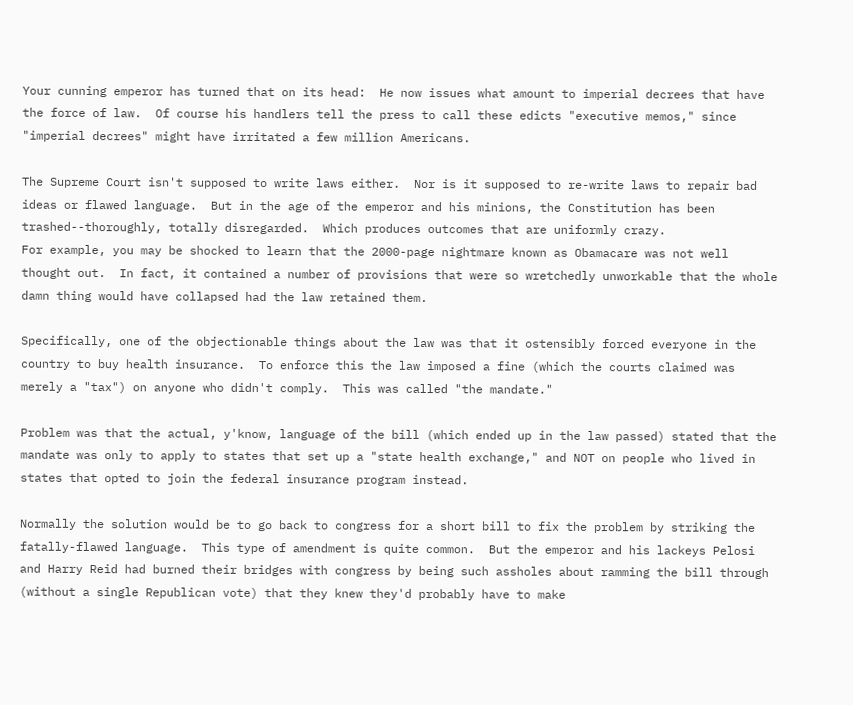Your cunning emperor has turned that on its head:  He now issues what amount to imperial decrees that have the force of law.  Of course his handlers tell the press to call these edicts "executive memos," since "imperial decrees" might have irritated a few million Americans.

The Supreme Court isn't supposed to write laws either.  Nor is it supposed to re-write laws to repair bad ideas or flawed language.  But in the age of the emperor and his minions, the Constitution has been trashed--thoroughly, totally disregarded.  Which produces outcomes that are uniformly crazy.
For example, you may be shocked to learn that the 2000-page nightmare known as Obamacare was not well thought out.  In fact, it contained a number of provisions that were so wretchedly unworkable that the whole damn thing would have collapsed had the law retained them.

Specifically, one of the objectionable things about the law was that it ostensibly forced everyone in the country to buy health insurance.  To enforce this the law imposed a fine (which the courts claimed was merely a "tax") on anyone who didn't comply.  This was called "the mandate."

Problem was that the actual, y'know, language of the bill (which ended up in the law passed) stated that the mandate was only to apply to states that set up a "state health exchange," and NOT on people who lived in states that opted to join the federal insurance program instead.

Normally the solution would be to go back to congress for a short bill to fix the problem by striking the fatally-flawed language.  This type of amendment is quite common.  But the emperor and his lackeys Pelosi and Harry Reid had burned their bridges with congress by being such assholes about ramming the bill through (without a single Republican vote) that they knew they'd probably have to make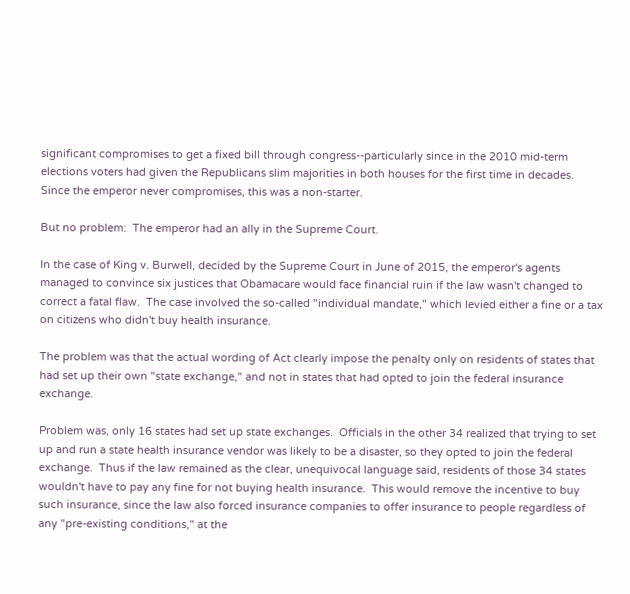significant compromises to get a fixed bill through congress--particularly since in the 2010 mid-term elections voters had given the Republicans slim majorities in both houses for the first time in decades.  Since the emperor never compromises, this was a non-starter.

But no problem:  The emperor had an ally in the Supreme Court.

In the case of King v. Burwell, decided by the Supreme Court in June of 2015, the emperor's agents managed to convince six justices that Obamacare would face financial ruin if the law wasn't changed to correct a fatal flaw.  The case involved the so-called "individual mandate," which levied either a fine or a tax on citizens who didn't buy health insurance.

The problem was that the actual wording of Act clearly impose the penalty only on residents of states that had set up their own "state exchange," and not in states that had opted to join the federal insurance exchange.

Problem was, only 16 states had set up state exchanges.  Officials in the other 34 realized that trying to set up and run a state health insurance vendor was likely to be a disaster, so they opted to join the federal exchange.  Thus if the law remained as the clear, unequivocal language said, residents of those 34 states wouldn't have to pay any fine for not buying health insurance.  This would remove the incentive to buy such insurance, since the law also forced insurance companies to offer insurance to people regardless of any "pre-existing conditions," at the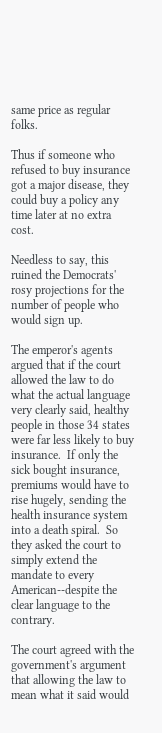same price as regular folks.

Thus if someone who refused to buy insurance got a major disease, they could buy a policy any time later at no extra cost.

Needless to say, this ruined the Democrats' rosy projections for the number of people who would sign up.

The emperor's agents argued that if the court allowed the law to do what the actual language very clearly said, healthy people in those 34 states were far less likely to buy insurance.  If only the sick bought insurance, premiums would have to rise hugely, sending the health insurance system into a death spiral.  So they asked the court to simply extend the mandate to every American--despite the clear language to the contrary.

The court agreed with the government's argument that allowing the law to mean what it said would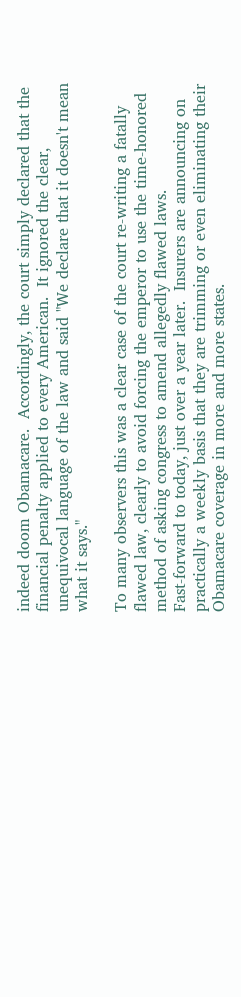indeed doom Obamacare.  Accordingly, the court simply declared that the financial penalty applied to every American.  It ignored the clear, unequivocal language of the law and said "We declare that it doesn't mean what it says."

To many observers this was a clear case of the court re-writing a fatally flawed law, clearly to avoid forcing the emperor to use the time-honored method of asking congress to amend allegedly flawed laws.
Fast-forward to today, just over a year later.  Insurers are announcing on practically a weekly basis that they are trimming or even eliminating their Obamacare coverage in more and more states.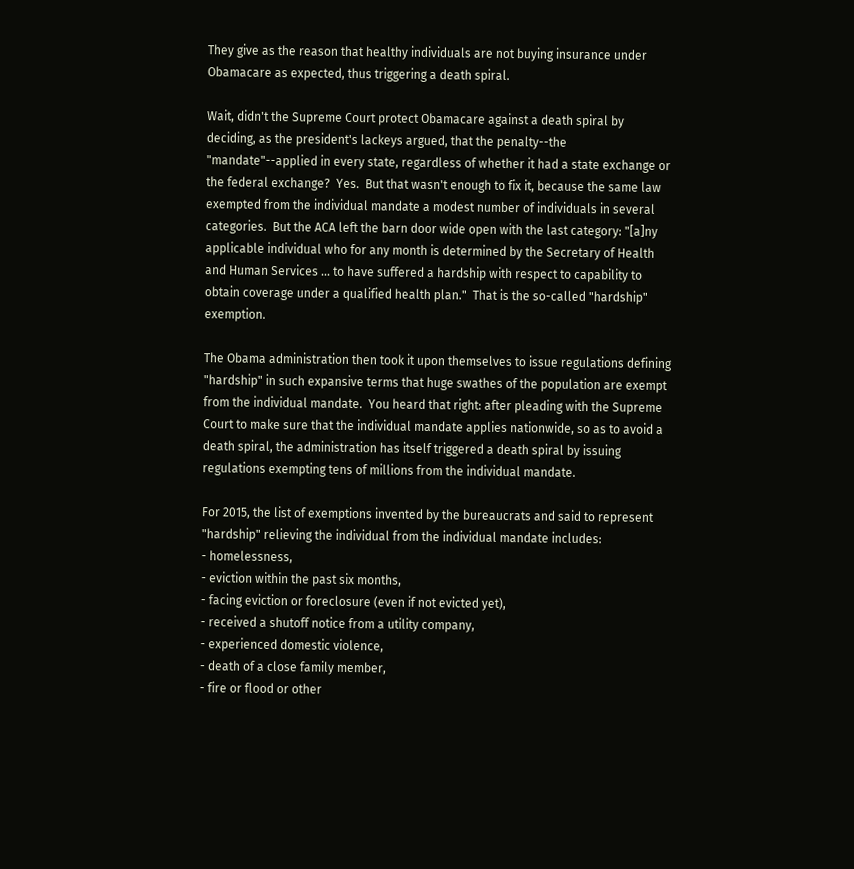They give as the reason that healthy individuals are not buying insurance under Obamacare as expected, thus triggering a death spiral.

Wait, didn't the Supreme Court protect Obamacare against a death spiral by deciding, as the president's lackeys argued, that the penalty--the "mandate"--applied in every state, regardless of whether it had a state exchange or the federal exchange?  Yes.  But that wasn't enough to fix it, because the same law exempted from the individual mandate a modest number of individuals in several categories.  But the ACA left the barn door wide open with the last category: "[a]ny applicable individual who for any month is determined by the Secretary of Health and Human Services ... to have suffered a hardship with respect to capability to obtain coverage under a qualified health plan."  That is the so-called "hardship" exemption.

The Obama administration then took it upon themselves to issue regulations defining "hardship" in such expansive terms that huge swathes of the population are exempt from the individual mandate.  You heard that right: after pleading with the Supreme Court to make sure that the individual mandate applies nationwide, so as to avoid a death spiral, the administration has itself triggered a death spiral by issuing regulations exempting tens of millions from the individual mandate.

For 2015, the list of exemptions invented by the bureaucrats and said to represent "hardship" relieving the individual from the individual mandate includes:
- homelessness,
- eviction within the past six months,
- facing eviction or foreclosure (even if not evicted yet),
- received a shutoff notice from a utility company,
- experienced domestic violence,
- death of a close family member,
- fire or flood or other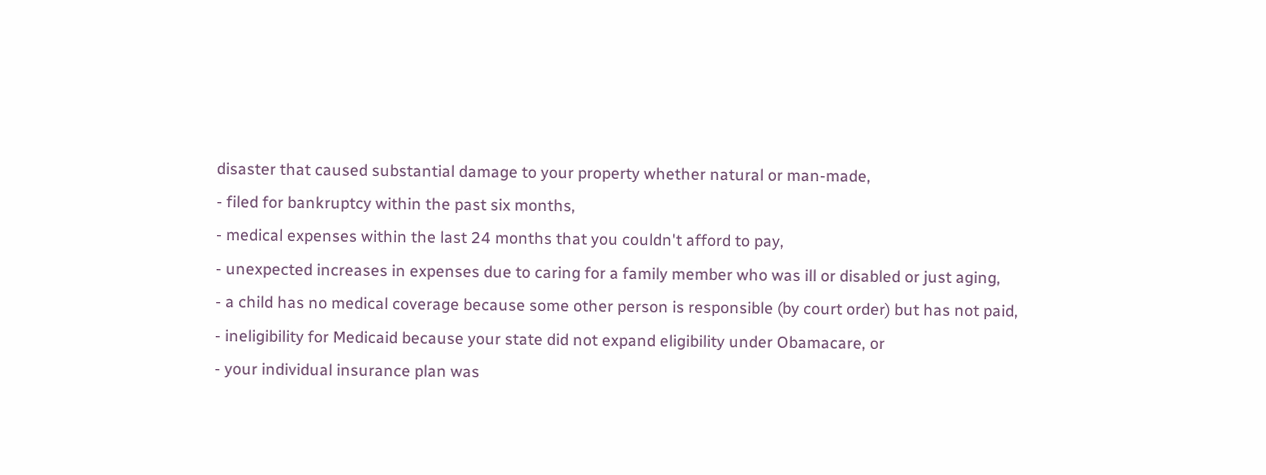disaster that caused substantial damage to your property whether natural or man-made,
- filed for bankruptcy within the past six months,
- medical expenses within the last 24 months that you couldn't afford to pay,
- unexpected increases in expenses due to caring for a family member who was ill or disabled or just aging,
- a child has no medical coverage because some other person is responsible (by court order) but has not paid,
- ineligibility for Medicaid because your state did not expand eligibility under Obamacare, or
- your individual insurance plan was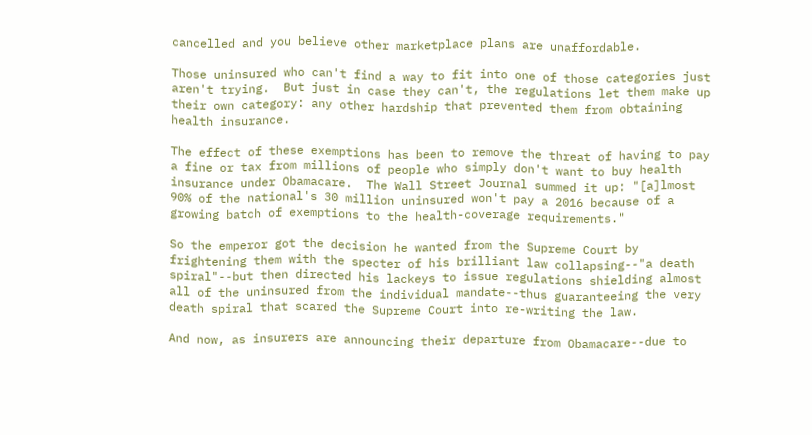cancelled and you believe other marketplace plans are unaffordable.

Those uninsured who can't find a way to fit into one of those categories just aren't trying.  But just in case they can't, the regulations let them make up their own category: any other hardship that prevented them from obtaining health insurance.

The effect of these exemptions has been to remove the threat of having to pay a fine or tax from millions of people who simply don't want to buy health insurance under Obamacare.  The Wall Street Journal summed it up: "[a]lmost 90% of the national's 30 million uninsured won't pay a 2016 because of a growing batch of exemptions to the health-coverage requirements."

So the emperor got the decision he wanted from the Supreme Court by frightening them with the specter of his brilliant law collapsing--"a death spiral"--but then directed his lackeys to issue regulations shielding almost all of the uninsured from the individual mandate--thus guaranteeing the very death spiral that scared the Supreme Court into re-writing the law.

And now, as insurers are announcing their departure from Obamacare--due to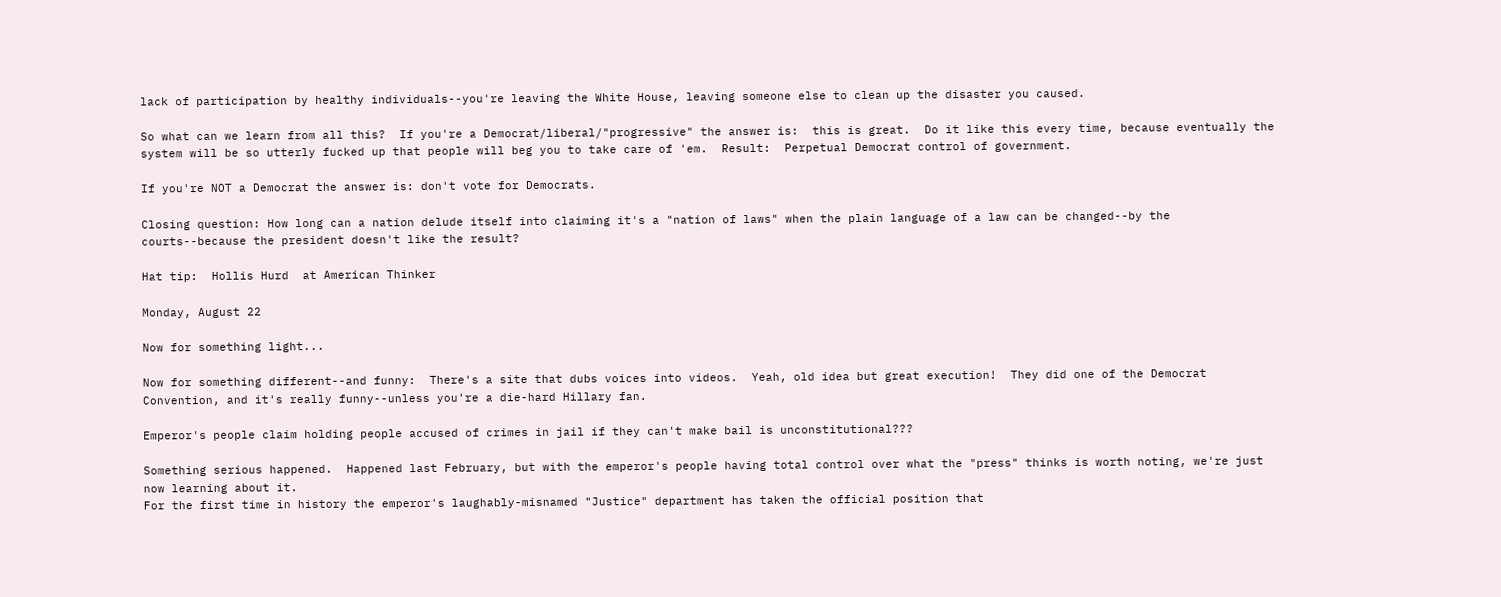lack of participation by healthy individuals--you're leaving the White House, leaving someone else to clean up the disaster you caused.

So what can we learn from all this?  If you're a Democrat/liberal/"progressive" the answer is:  this is great.  Do it like this every time, because eventually the system will be so utterly fucked up that people will beg you to take care of 'em.  Result:  Perpetual Democrat control of government.

If you're NOT a Democrat the answer is: don't vote for Democrats.

Closing question: How long can a nation delude itself into claiming it's a "nation of laws" when the plain language of a law can be changed--by the courts--because the president doesn't like the result?

Hat tip:  Hollis Hurd  at American Thinker

Monday, August 22

Now for something light...

Now for something different--and funny:  There's a site that dubs voices into videos.  Yeah, old idea but great execution!  They did one of the Democrat Convention, and it's really funny--unless you're a die-hard Hillary fan.

Emperor's people claim holding people accused of crimes in jail if they can't make bail is unconstitutional???

Something serious happened.  Happened last February, but with the emperor's people having total control over what the "press" thinks is worth noting, we're just now learning about it.
For the first time in history the emperor's laughably-misnamed "Justice" department has taken the official position that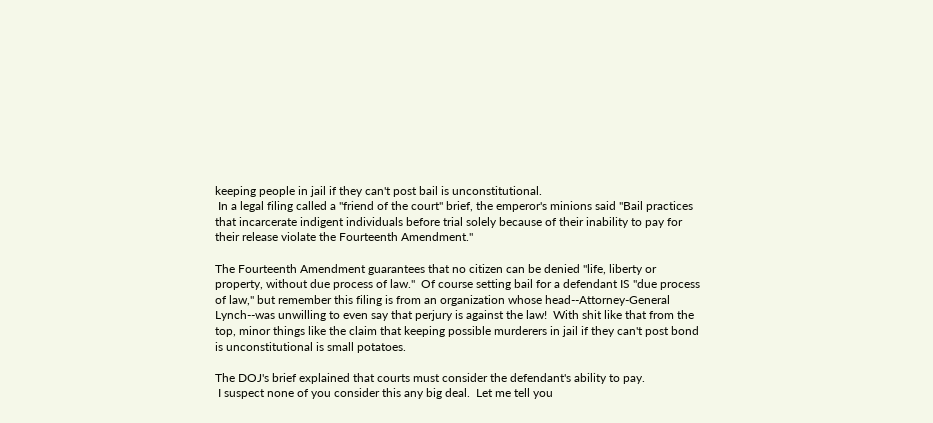keeping people in jail if they can't post bail is unconstitutional.
 In a legal filing called a "friend of the court" brief, the emperor's minions said "Bail practices that incarcerate indigent individuals before trial solely because of their inability to pay for their release violate the Fourteenth Amendment."

The Fourteenth Amendment guarantees that no citizen can be denied "life, liberty or property, without due process of law."  Of course setting bail for a defendant IS "due process of law," but remember this filing is from an organization whose head--Attorney-General Lynch--was unwilling to even say that perjury is against the law!  With shit like that from the top, minor things like the claim that keeping possible murderers in jail if they can't post bond is unconstitutional is small potatoes.

The DOJ's brief explained that courts must consider the defendant's ability to pay.
 I suspect none of you consider this any big deal.  Let me tell you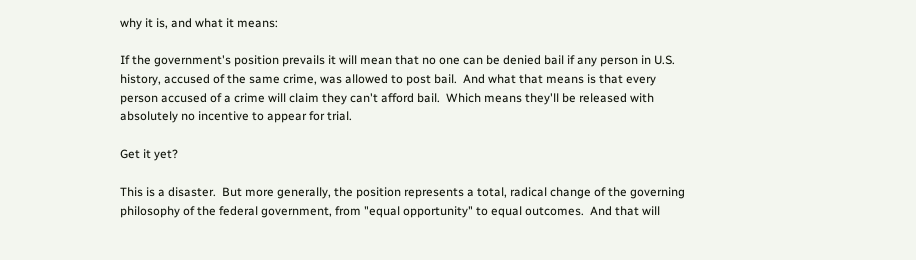why it is, and what it means:

If the government's position prevails it will mean that no one can be denied bail if any person in U.S. history, accused of the same crime, was allowed to post bail.  And what that means is that every person accused of a crime will claim they can't afford bail.  Which means they'll be released with absolutely no incentive to appear for trial.

Get it yet?

This is a disaster.  But more generally, the position represents a total, radical change of the governing philosophy of the federal government, from "equal opportunity" to equal outcomes.  And that will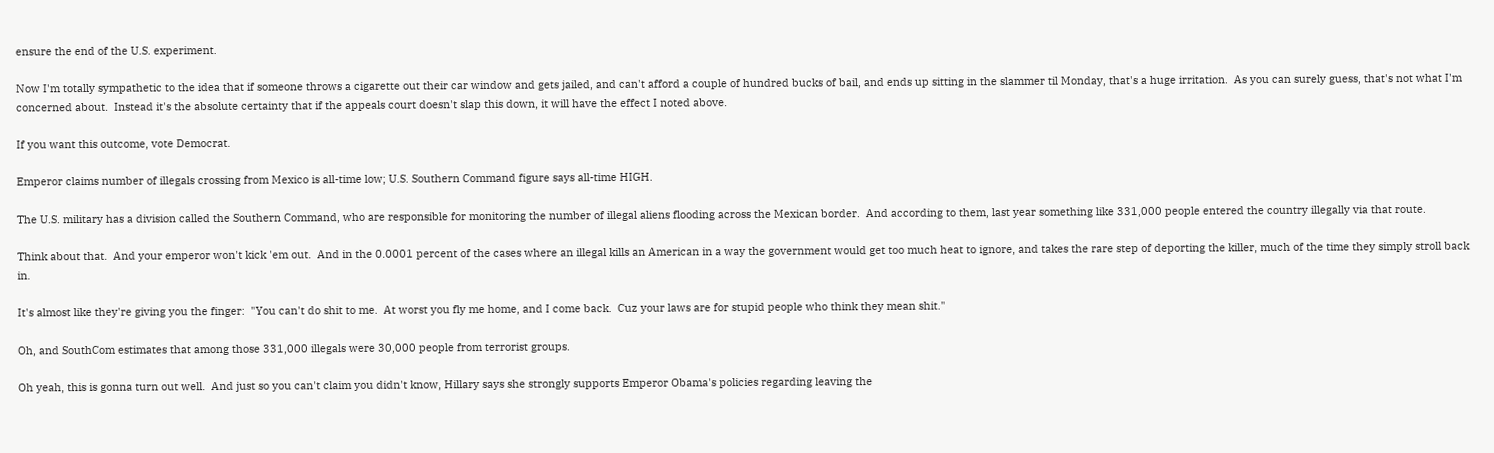ensure the end of the U.S. experiment.

Now I'm totally sympathetic to the idea that if someone throws a cigarette out their car window and gets jailed, and can't afford a couple of hundred bucks of bail, and ends up sitting in the slammer til Monday, that's a huge irritation.  As you can surely guess, that's not what I'm concerned about.  Instead it's the absolute certainty that if the appeals court doesn't slap this down, it will have the effect I noted above.

If you want this outcome, vote Democrat.

Emperor claims number of illegals crossing from Mexico is all-time low; U.S. Southern Command figure says all-time HIGH.

The U.S. military has a division called the Southern Command, who are responsible for monitoring the number of illegal aliens flooding across the Mexican border.  And according to them, last year something like 331,000 people entered the country illegally via that route.

Think about that.  And your emperor won't kick 'em out.  And in the 0.0001 percent of the cases where an illegal kills an American in a way the government would get too much heat to ignore, and takes the rare step of deporting the killer, much of the time they simply stroll back in.

It's almost like they're giving you the finger:  "You can't do shit to me.  At worst you fly me home, and I come back.  Cuz your laws are for stupid people who think they mean shit."

Oh, and SouthCom estimates that among those 331,000 illegals were 30,000 people from terrorist groups.

Oh yeah, this is gonna turn out well.  And just so you can't claim you didn't know, Hillary says she strongly supports Emperor Obama's policies regarding leaving the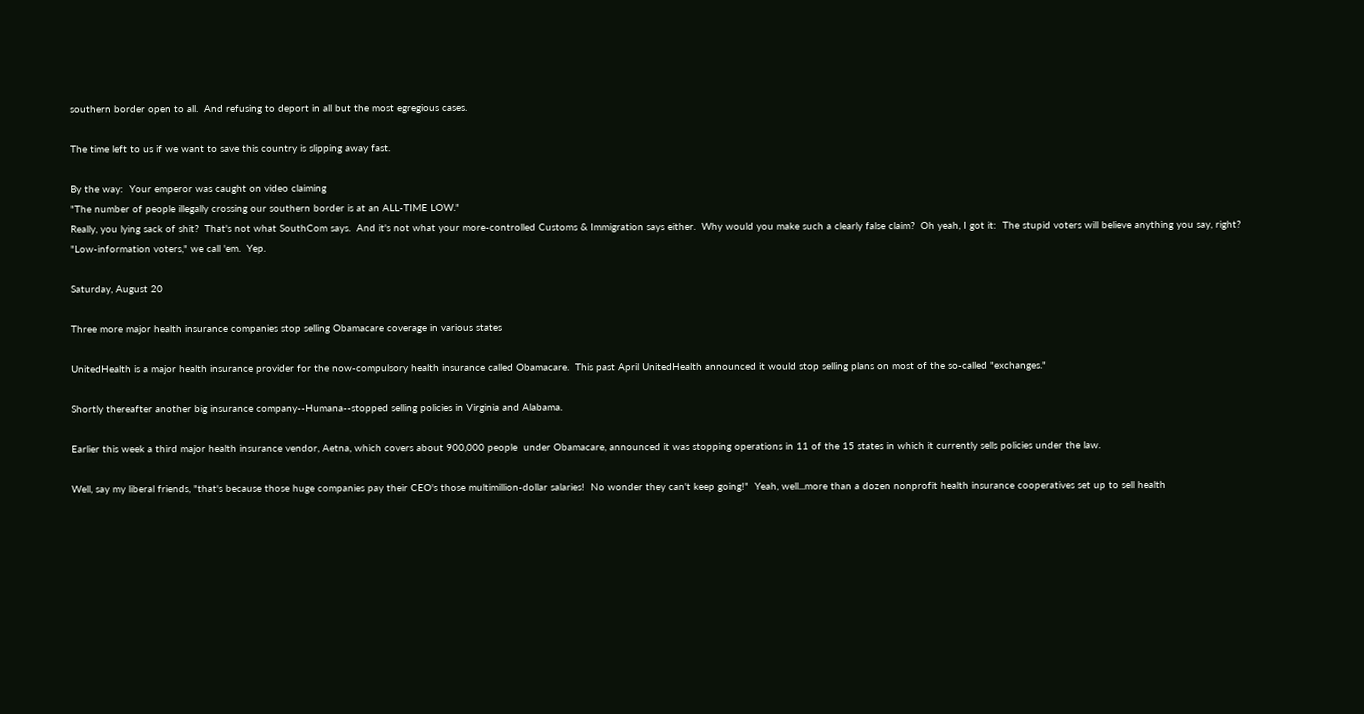southern border open to all.  And refusing to deport in all but the most egregious cases.

The time left to us if we want to save this country is slipping away fast.

By the way:  Your emperor was caught on video claiming
"The number of people illegally crossing our southern border is at an ALL-TIME LOW."
Really, you lying sack of shit?  That's not what SouthCom says.  And it's not what your more-controlled Customs & Immigration says either.  Why would you make such a clearly false claim?  Oh yeah, I got it:  The stupid voters will believe anything you say, right?  "Low-information voters," we call 'em.  Yep.

Saturday, August 20

Three more major health insurance companies stop selling Obamacare coverage in various states

UnitedHealth is a major health insurance provider for the now-compulsory health insurance called Obamacare.  This past April UnitedHealth announced it would stop selling plans on most of the so-called "exchanges."

Shortly thereafter another big insurance company--Humana--stopped selling policies in Virginia and Alabama.

Earlier this week a third major health insurance vendor, Aetna, which covers about 900,000 people  under Obamacare, announced it was stopping operations in 11 of the 15 states in which it currently sells policies under the law.

Well, say my liberal friends, "that's because those huge companies pay their CEO's those multimillion-dollar salaries!  No wonder they can't keep going!"  Yeah, well...more than a dozen nonprofit health insurance cooperatives set up to sell health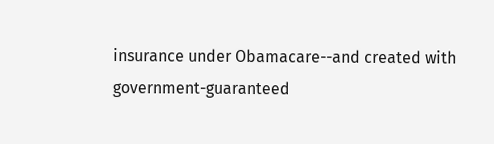insurance under Obamacare--and created with government-guaranteed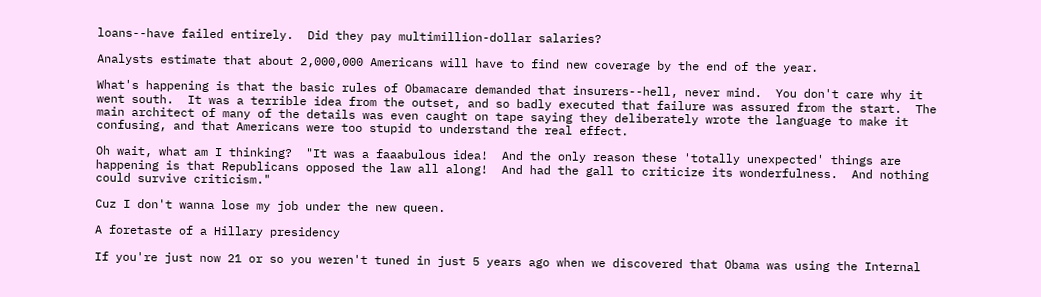loans--have failed entirely.  Did they pay multimillion-dollar salaries?

Analysts estimate that about 2,000,000 Americans will have to find new coverage by the end of the year.

What's happening is that the basic rules of Obamacare demanded that insurers--hell, never mind.  You don't care why it went south.  It was a terrible idea from the outset, and so badly executed that failure was assured from the start.  The main architect of many of the details was even caught on tape saying they deliberately wrote the language to make it confusing, and that Americans were too stupid to understand the real effect.

Oh wait, what am I thinking?  "It was a faaabulous idea!  And the only reason these 'totally unexpected' things are happening is that Republicans opposed the law all along!  And had the gall to criticize its wonderfulness.  And nothing could survive criticism."

Cuz I don't wanna lose my job under the new queen.

A foretaste of a Hillary presidency

If you're just now 21 or so you weren't tuned in just 5 years ago when we discovered that Obama was using the Internal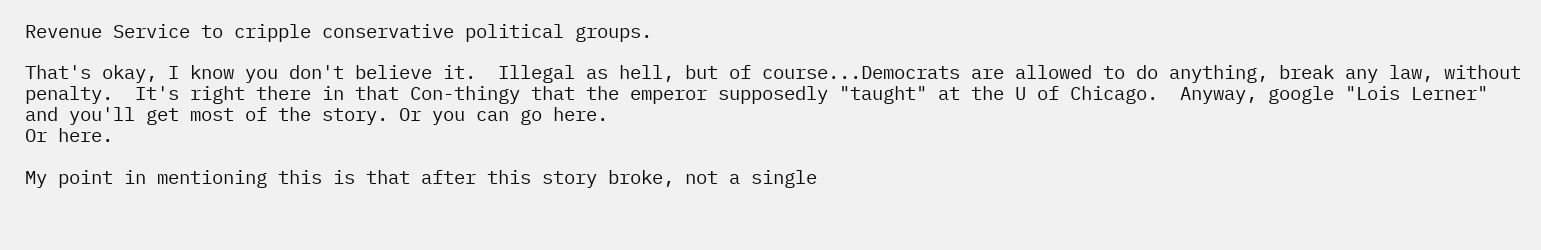Revenue Service to cripple conservative political groups.

That's okay, I know you don't believe it.  Illegal as hell, but of course...Democrats are allowed to do anything, break any law, without penalty.  It's right there in that Con-thingy that the emperor supposedly "taught" at the U of Chicago.  Anyway, google "Lois Lerner" and you'll get most of the story. Or you can go here.
Or here.

My point in mentioning this is that after this story broke, not a single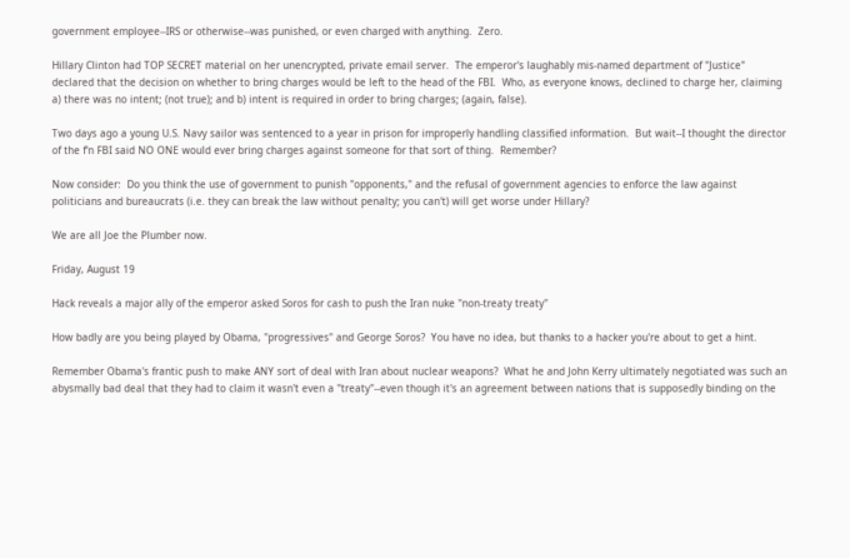government employee--IRS or otherwise--was punished, or even charged with anything.  Zero.

Hillary Clinton had TOP SECRET material on her unencrypted, private email server.  The emperor's laughably mis-named department of "Justice" declared that the decision on whether to bring charges would be left to the head of the FBI.  Who, as everyone knows, declined to charge her, claiming a) there was no intent; (not true); and b) intent is required in order to bring charges; (again, false).

Two days ago a young U.S. Navy sailor was sentenced to a year in prison for improperly handling classified information.  But wait--I thought the director of the f'n FBI said NO ONE would ever bring charges against someone for that sort of thing.  Remember?

Now consider:  Do you think the use of government to punish "opponents," and the refusal of government agencies to enforce the law against politicians and bureaucrats (i.e. they can break the law without penalty; you can't) will get worse under Hillary?

We are all Joe the Plumber now.

Friday, August 19

Hack reveals a major ally of the emperor asked Soros for cash to push the Iran nuke "non-treaty treaty"

How badly are you being played by Obama, "progressives" and George Soros?  You have no idea, but thanks to a hacker you're about to get a hint.

Remember Obama's frantic push to make ANY sort of deal with Iran about nuclear weapons?  What he and John Kerry ultimately negotiated was such an abysmally bad deal that they had to claim it wasn't even a "treaty"--even though it's an agreement between nations that is supposedly binding on the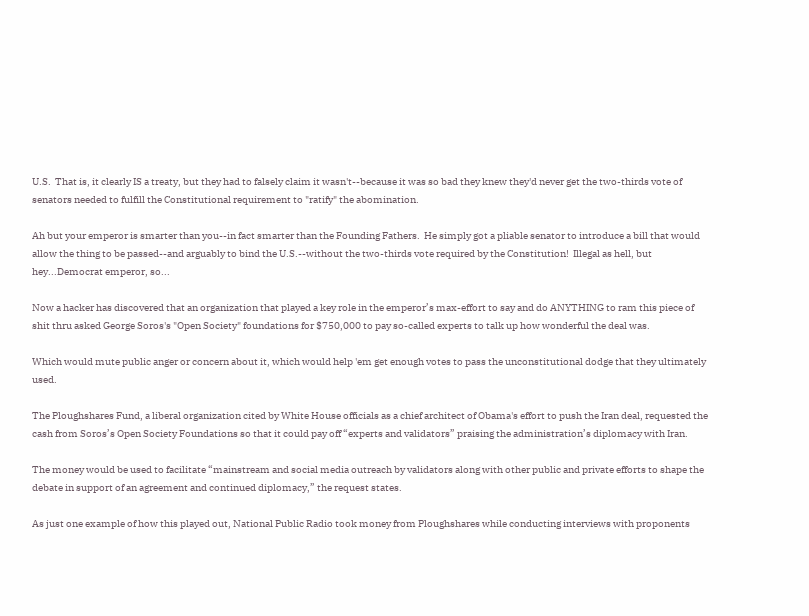U.S.  That is, it clearly IS a treaty, but they had to falsely claim it wasn't--because it was so bad they knew they'd never get the two-thirds vote of senators needed to fulfill the Constitutional requirement to "ratify" the abomination.

Ah but your emperor is smarter than you--in fact smarter than the Founding Fathers.  He simply got a pliable senator to introduce a bill that would allow the thing to be passed--and arguably to bind the U.S.--without the two-thirds vote required by the Constitution!  Illegal as hell, but hey...Democrat emperor, so...

Now a hacker has discovered that an organization that played a key role in the emperor’s max-effort to say and do ANYTHING to ram this piece of shit thru asked George Soros's "Open Society" foundations for $750,000 to pay so-called experts to talk up how wonderful the deal was.

Which would mute public anger or concern about it, which would help 'em get enough votes to pass the unconstitutional dodge that they ultimately used.

The Ploughshares Fund, a liberal organization cited by White House officials as a chief architect of Obama's effort to push the Iran deal, requested the cash from Soros’s Open Society Foundations so that it could pay off “experts and validators” praising the administration’s diplomacy with Iran.

The money would be used to facilitate “mainstream and social media outreach by validators along with other public and private efforts to shape the debate in support of an agreement and continued diplomacy,” the request states.

As just one example of how this played out, National Public Radio took money from Ploughshares while conducting interviews with proponents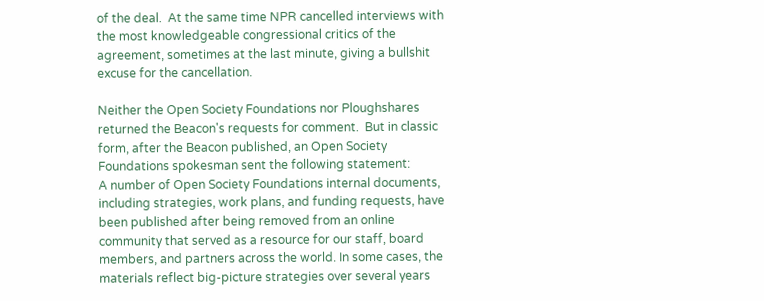of the deal.  At the same time NPR cancelled interviews with the most knowledgeable congressional critics of the agreement, sometimes at the last minute, giving a bullshit excuse for the cancellation.

Neither the Open Society Foundations nor Ploughshares returned the Beacon's requests for comment.  But in classic form, after the Beacon published, an Open Society Foundations spokesman sent the following statement:
A number of Open Society Foundations internal documents, including strategies, work plans, and funding requests, have been published after being removed from an online community that served as a resource for our staff, board members, and partners across the world. In some cases, the materials reflect big-picture strategies over several years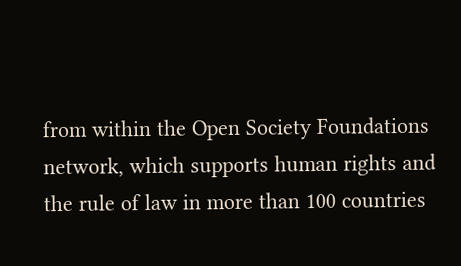from within the Open Society Foundations network, which supports human rights and the rule of law in more than 100 countries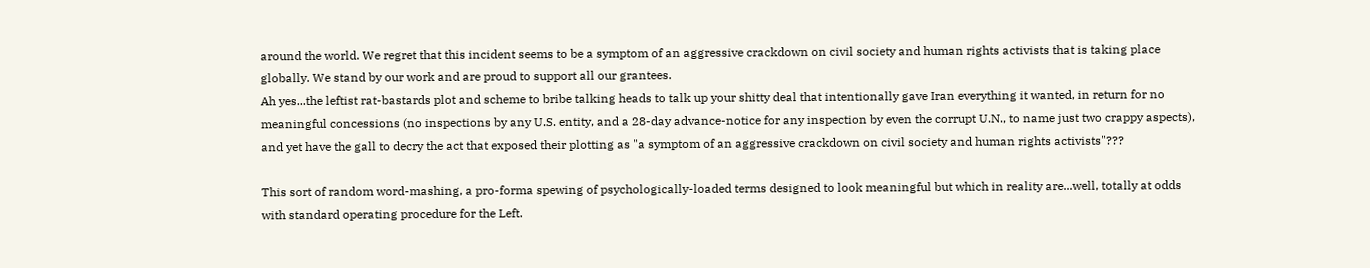around the world. We regret that this incident seems to be a symptom of an aggressive crackdown on civil society and human rights activists that is taking place globally. We stand by our work and are proud to support all our grantees.
Ah yes...the leftist rat-bastards plot and scheme to bribe talking heads to talk up your shitty deal that intentionally gave Iran everything it wanted, in return for no meaningful concessions (no inspections by any U.S. entity, and a 28-day advance-notice for any inspection by even the corrupt U.N., to name just two crappy aspects), and yet have the gall to decry the act that exposed their plotting as "a symptom of an aggressive crackdown on civil society and human rights activists"???

This sort of random word-mashing, a pro-forma spewing of psychologically-loaded terms designed to look meaningful but which in reality are...well, totally at odds with standard operating procedure for the Left.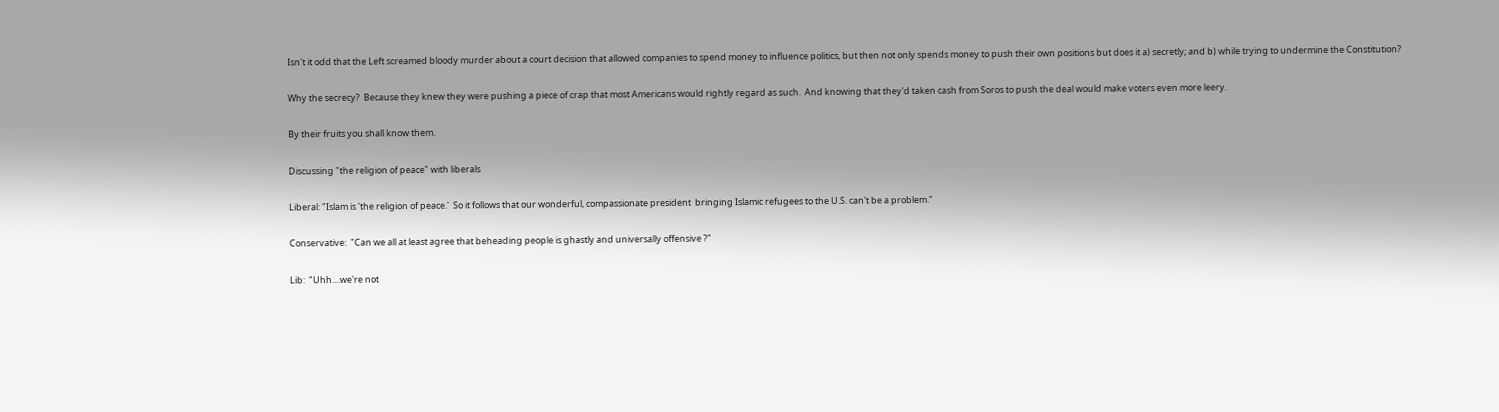Isn't it odd that the Left screamed bloody murder about a court decision that allowed companies to spend money to influence politics, but then not only spends money to push their own positions but does it a) secretly; and b) while trying to undermine the Constitution?

Why the secrecy?  Because they knew they were pushing a piece of crap that most Americans would rightly regard as such.  And knowing that they'd taken cash from Soros to push the deal would make voters even more leery.

By their fruits you shall know them.

Discussing "the religion of peace" with liberals

Liberal: "Islam is 'the religion of peace.'  So it follows that our wonderful, compassionate president  bringing Islamic refugees to the U.S. can't be a problem."

Conservative:  "Can we all at least agree that beheading people is ghastly and universally offensive ?"

Lib:  "Uhh....we're not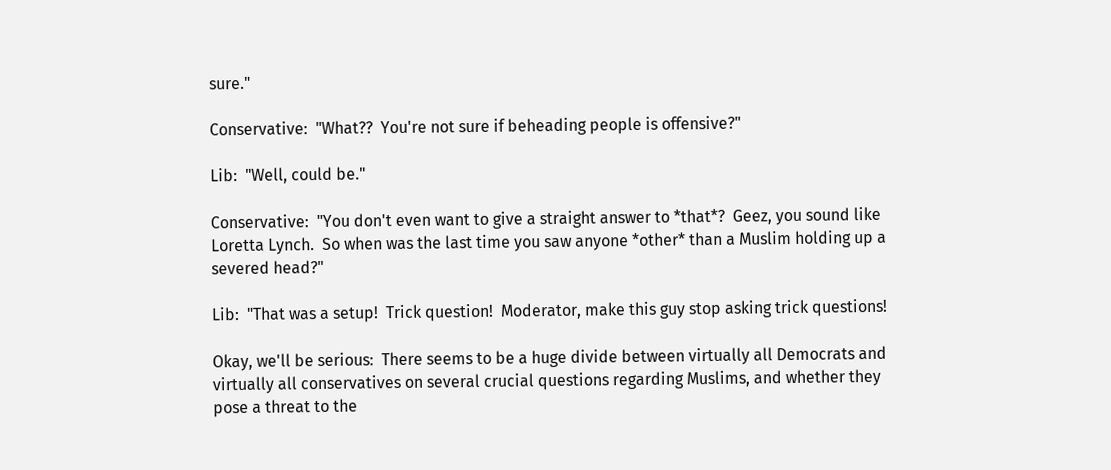sure."

Conservative:  "What??  You're not sure if beheading people is offensive?"

Lib:  "Well, could be."

Conservative:  "You don't even want to give a straight answer to *that*?  Geez, you sound like Loretta Lynch.  So when was the last time you saw anyone *other* than a Muslim holding up a severed head?"

Lib:  "That was a setup!  Trick question!  Moderator, make this guy stop asking trick questions!

Okay, we'll be serious:  There seems to be a huge divide between virtually all Democrats and virtually all conservatives on several crucial questions regarding Muslims, and whether they pose a threat to the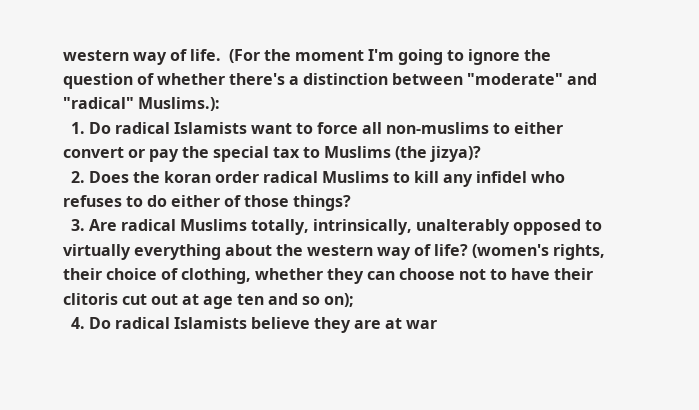western way of life.  (For the moment I'm going to ignore the question of whether there's a distinction between "moderate" and "radical" Muslims.):
  1. Do radical Islamists want to force all non-muslims to either convert or pay the special tax to Muslims (the jizya)?
  2. Does the koran order radical Muslims to kill any infidel who refuses to do either of those things?
  3. Are radical Muslims totally, intrinsically, unalterably opposed to virtually everything about the western way of life? (women's rights, their choice of clothing, whether they can choose not to have their clitoris cut out at age ten and so on);
  4. Do radical Islamists believe they are at war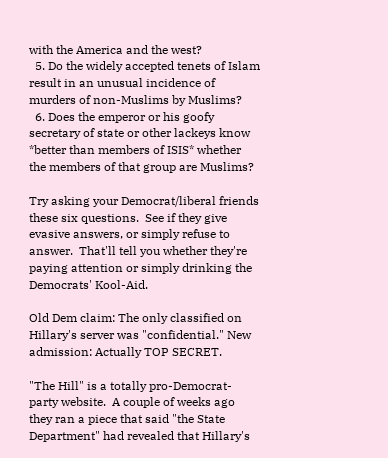with the America and the west?
  5. Do the widely accepted tenets of Islam result in an unusual incidence of murders of non-Muslims by Muslims?
  6. Does the emperor or his goofy secretary of state or other lackeys know *better than members of ISIS* whether the members of that group are Muslims?

Try asking your Democrat/liberal friends these six questions.  See if they give evasive answers, or simply refuse to answer.  That'll tell you whether they're paying attention or simply drinking the Democrats' Kool-Aid.

Old Dem claim: The only classified on Hillary's server was "confidential." New admission: Actually TOP SECRET.

"The Hill" is a totally pro-Democrat-party website.  A couple of weeks ago they ran a piece that said "the State Department" had revealed that Hillary's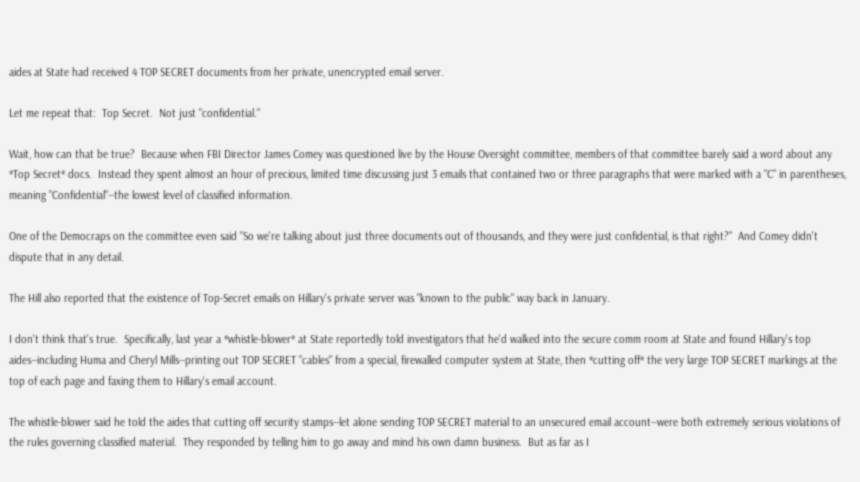aides at State had received 4 TOP SECRET documents from her private, unencrypted email server.

Let me repeat that:  Top Secret.  Not just "confidential."

Wait, how can that be true?  Because when FBI Director James Comey was questioned live by the House Oversight committee, members of that committee barely said a word about any *Top Secret* docs.  Instead they spent almost an hour of precious, limited time discussing just 3 emails that contained two or three paragraphs that were marked with a "C" in parentheses, meaning "Confidential"--the lowest level of classified information.

One of the Democraps on the committee even said "So we're talking about just three documents out of thousands, and they were just confidential, is that right?"  And Comey didn't dispute that in any detail.

The Hill also reported that the existence of Top-Secret emails on Hillary's private server was "known to the public" way back in January.

I don't think that's true.  Specifically, last year a *whistle-blower* at State reportedly told investigators that he'd walked into the secure comm room at State and found Hillary's top aides--including Huma and Cheryl Mills--printing out TOP SECRET "cables" from a special, firewalled computer system at State, then *cutting off* the very large TOP SECRET markings at the top of each page and faxing them to Hillary's email account.

The whistle-blower said he told the aides that cutting off security stamps--let alone sending TOP SECRET material to an unsecured email account--were both extremely serious violations of the rules governing classified material.  They responded by telling him to go away and mind his own damn business.  But as far as I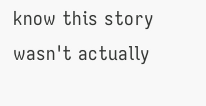know this story wasn't actually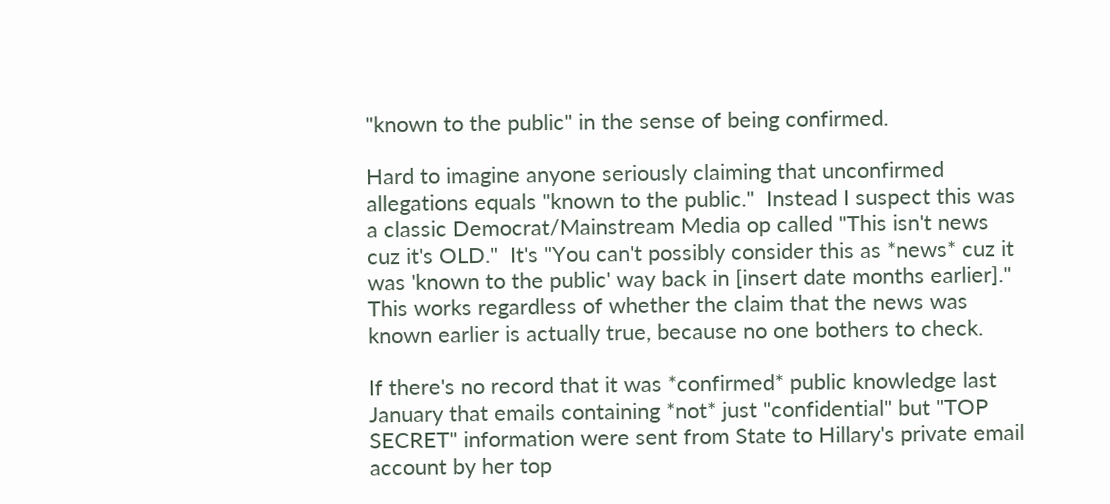"known to the public" in the sense of being confirmed.

Hard to imagine anyone seriously claiming that unconfirmed allegations equals "known to the public."  Instead I suspect this was a classic Democrat/Mainstream Media op called "This isn't news cuz it's OLD."  It's "You can't possibly consider this as *news* cuz it was 'known to the public' way back in [insert date months earlier]."  This works regardless of whether the claim that the news was known earlier is actually true, because no one bothers to check.

If there's no record that it was *confirmed* public knowledge last January that emails containing *not* just "confidential" but "TOP SECRET" information were sent from State to Hillary's private email account by her top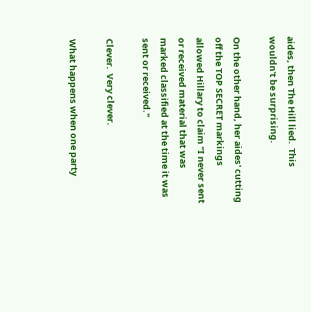aides, then The Hill lied.  This wouldn't be surprising.

On the other hand, her aides' cutting off the TOP SECRET markings allowed Hillary to claim "I never sent or received material that was marked classified at the time it was sent or received."

Clever.  Very clever.

What happens when one party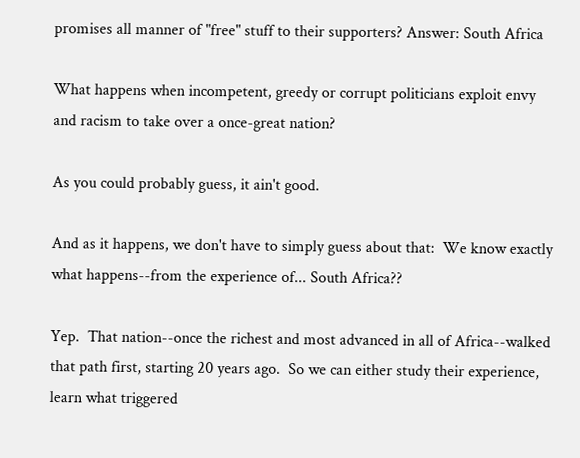promises all manner of "free" stuff to their supporters? Answer: South Africa

What happens when incompetent, greedy or corrupt politicians exploit envy and racism to take over a once-great nation?

As you could probably guess, it ain't good.

And as it happens, we don't have to simply guess about that:  We know exactly what happens--from the experience of... South Africa??

Yep.  That nation--once the richest and most advanced in all of Africa--walked that path first, starting 20 years ago.  So we can either study their experience, learn what triggered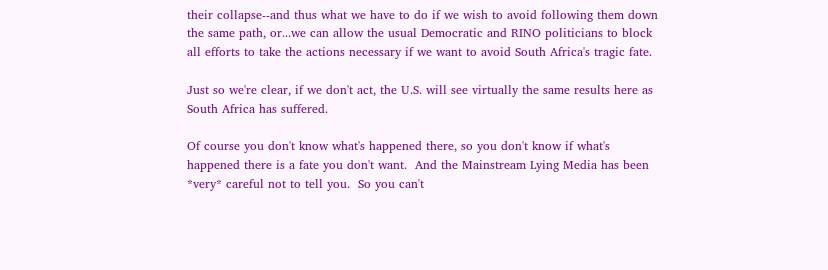their collapse--and thus what we have to do if we wish to avoid following them down the same path, or...we can allow the usual Democratic and RINO politicians to block all efforts to take the actions necessary if we want to avoid South Africa's tragic fate.

Just so we're clear, if we don't act, the U.S. will see virtually the same results here as South Africa has suffered.

Of course you don't know what's happened there, so you don't know if what's happened there is a fate you don't want.  And the Mainstream Lying Media has been *very* careful not to tell you.  So you can't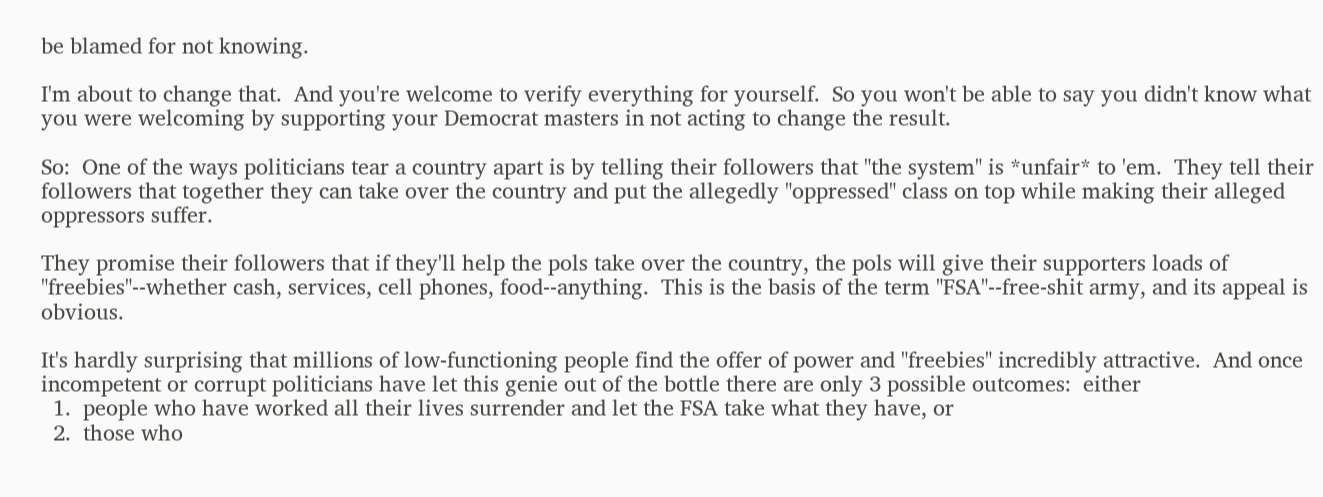be blamed for not knowing.

I'm about to change that.  And you're welcome to verify everything for yourself.  So you won't be able to say you didn't know what you were welcoming by supporting your Democrat masters in not acting to change the result.

So:  One of the ways politicians tear a country apart is by telling their followers that "the system" is *unfair* to 'em.  They tell their followers that together they can take over the country and put the allegedly "oppressed" class on top while making their alleged oppressors suffer.

They promise their followers that if they'll help the pols take over the country, the pols will give their supporters loads of "freebies"--whether cash, services, cell phones, food--anything.  This is the basis of the term "FSA"--free-shit army, and its appeal is obvious.

It's hardly surprising that millions of low-functioning people find the offer of power and "freebies" incredibly attractive.  And once incompetent or corrupt politicians have let this genie out of the bottle there are only 3 possible outcomes:  either
  1.  people who have worked all their lives surrender and let the FSA take what they have, or
  2.  those who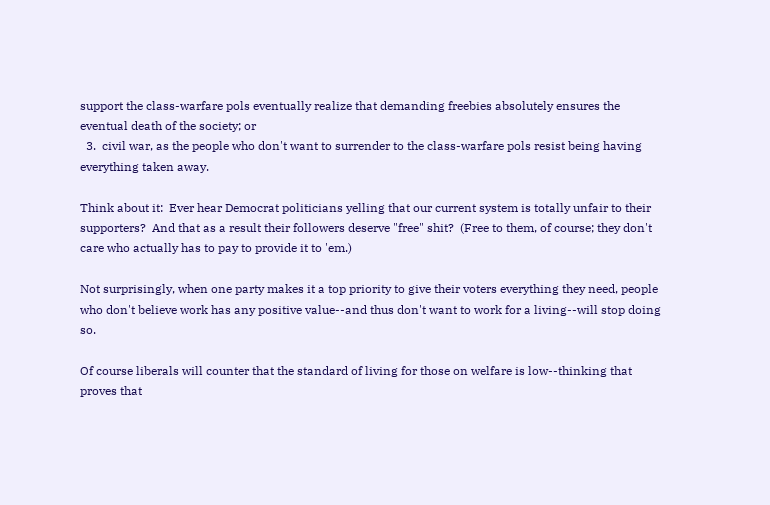support the class-warfare pols eventually realize that demanding freebies absolutely ensures the eventual death of the society; or
  3.  civil war, as the people who don't want to surrender to the class-warfare pols resist being having everything taken away.

Think about it:  Ever hear Democrat politicians yelling that our current system is totally unfair to their supporters?  And that as a result their followers deserve "free" shit?  (Free to them, of course; they don't care who actually has to pay to provide it to 'em.)

Not surprisingly, when one party makes it a top priority to give their voters everything they need, people who don't believe work has any positive value--and thus don't want to work for a living--will stop doing so.

Of course liberals will counter that the standard of living for those on welfare is low--thinking that proves that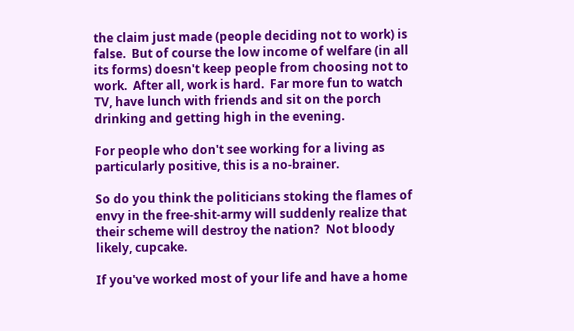the claim just made (people deciding not to work) is false.  But of course the low income of welfare (in all its forms) doesn't keep people from choosing not to work.  After all, work is hard.  Far more fun to watch TV, have lunch with friends and sit on the porch drinking and getting high in the evening.

For people who don't see working for a living as particularly positive, this is a no-brainer.

So do you think the politicians stoking the flames of envy in the free-shit-army will suddenly realize that their scheme will destroy the nation?  Not bloody likely, cupcake.

If you've worked most of your life and have a home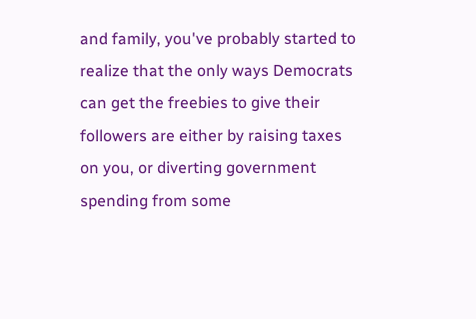and family, you've probably started to realize that the only ways Democrats can get the freebies to give their followers are either by raising taxes on you, or diverting government spending from some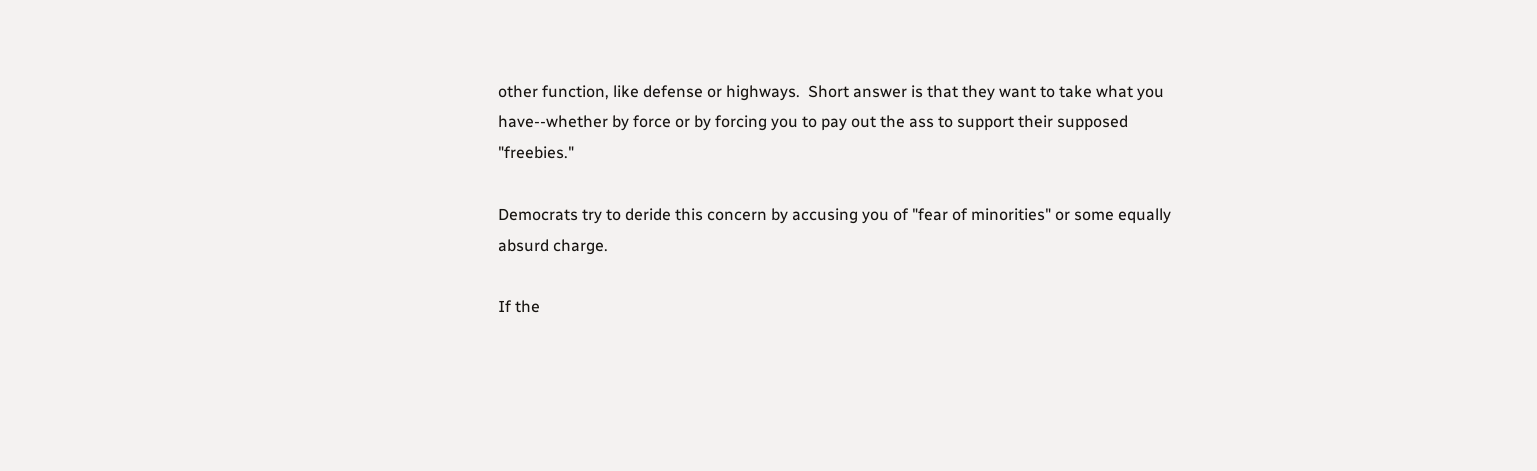other function, like defense or highways.  Short answer is that they want to take what you have--whether by force or by forcing you to pay out the ass to support their supposed "freebies."

Democrats try to deride this concern by accusing you of "fear of minorities" or some equally absurd charge.

If the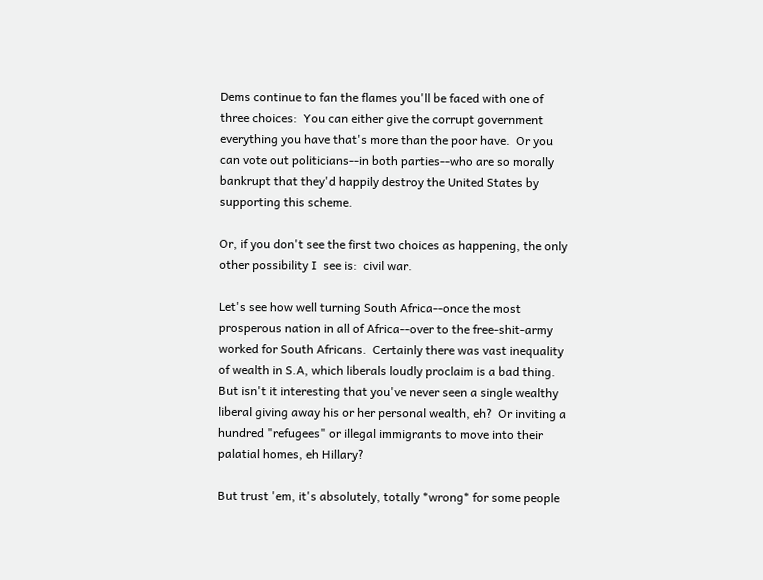Dems continue to fan the flames you'll be faced with one of three choices:  You can either give the corrupt government everything you have that's more than the poor have.  Or you can vote out politicians--in both parties--who are so morally bankrupt that they'd happily destroy the United States by supporting this scheme.

Or, if you don't see the first two choices as happening, the only other possibility I  see is:  civil war.

Let's see how well turning South Africa--once the most prosperous nation in all of Africa--over to the free-shit-army worked for South Africans.  Certainly there was vast inequality of wealth in S.A, which liberals loudly proclaim is a bad thing.  But isn't it interesting that you've never seen a single wealthy liberal giving away his or her personal wealth, eh?  Or inviting a hundred "refugees" or illegal immigrants to move into their palatial homes, eh Hillary?

But trust 'em, it's absolutely, totally *wrong* for some people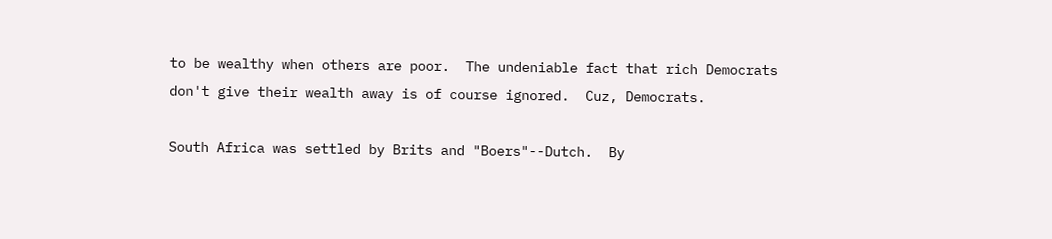to be wealthy when others are poor.  The undeniable fact that rich Democrats don't give their wealth away is of course ignored.  Cuz, Democrats.

South Africa was settled by Brits and "Boers"--Dutch.  By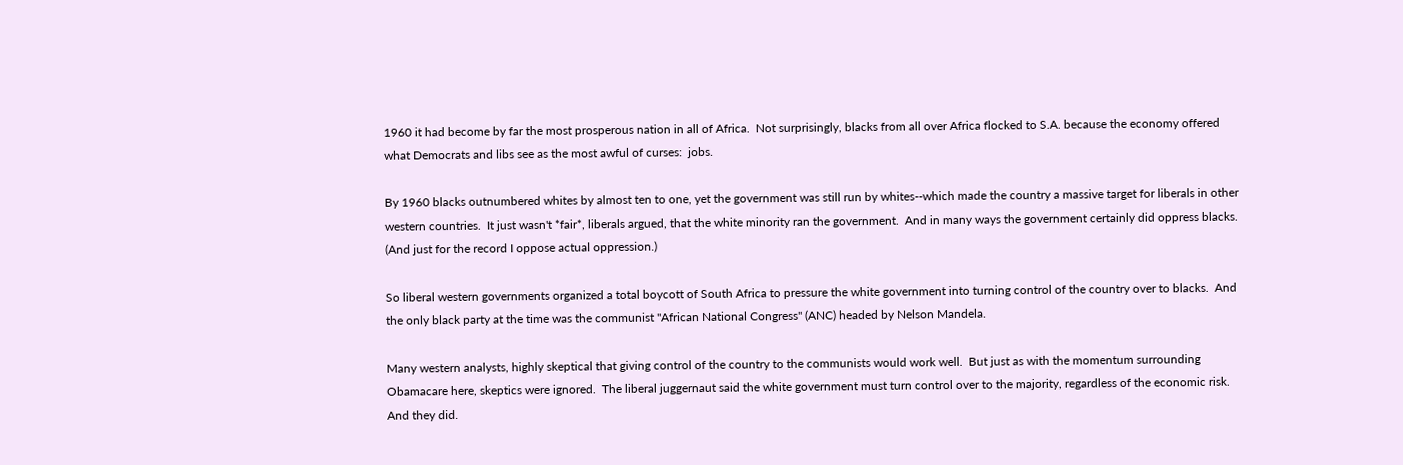1960 it had become by far the most prosperous nation in all of Africa.  Not surprisingly, blacks from all over Africa flocked to S.A. because the economy offered what Democrats and libs see as the most awful of curses:  jobs.

By 1960 blacks outnumbered whites by almost ten to one, yet the government was still run by whites--which made the country a massive target for liberals in other western countries.  It just wasn't *fair*, liberals argued, that the white minority ran the government.  And in many ways the government certainly did oppress blacks.  (And just for the record I oppose actual oppression.)

So liberal western governments organized a total boycott of South Africa to pressure the white government into turning control of the country over to blacks.  And the only black party at the time was the communist "African National Congress" (ANC) headed by Nelson Mandela.

Many western analysts, highly skeptical that giving control of the country to the communists would work well.  But just as with the momentum surrounding Obamacare here, skeptics were ignored.  The liberal juggernaut said the white government must turn control over to the majority, regardless of the economic risk.  And they did.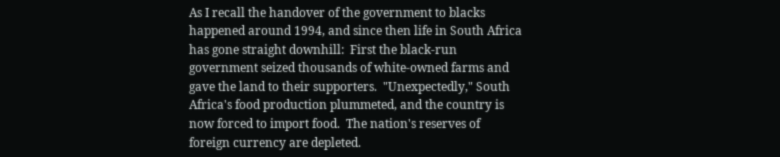As I recall the handover of the government to blacks happened around 1994, and since then life in South Africa has gone straight downhill:  First the black-run government seized thousands of white-owned farms and gave the land to their supporters.  "Unexpectedly," South Africa's food production plummeted, and the country is now forced to import food.  The nation's reserves of foreign currency are depleted.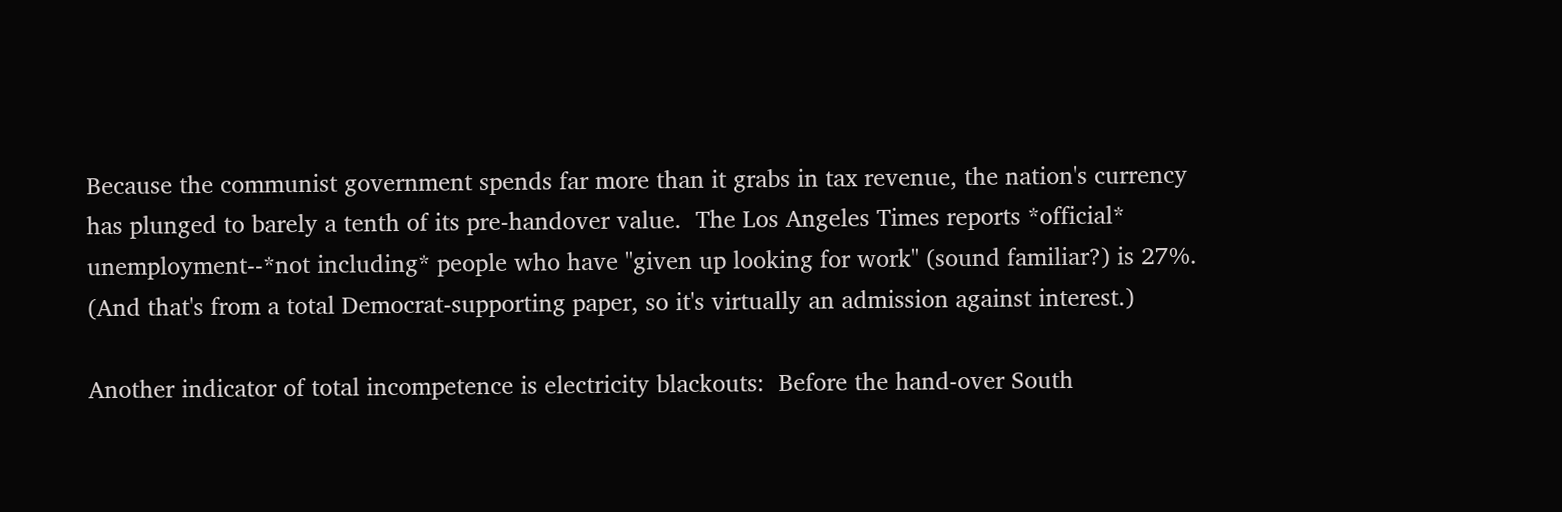Because the communist government spends far more than it grabs in tax revenue, the nation's currency has plunged to barely a tenth of its pre-handover value.  The Los Angeles Times reports *official* unemployment--*not including* people who have "given up looking for work" (sound familiar?) is 27%.  (And that's from a total Democrat-supporting paper, so it's virtually an admission against interest.)

Another indicator of total incompetence is electricity blackouts:  Before the hand-over South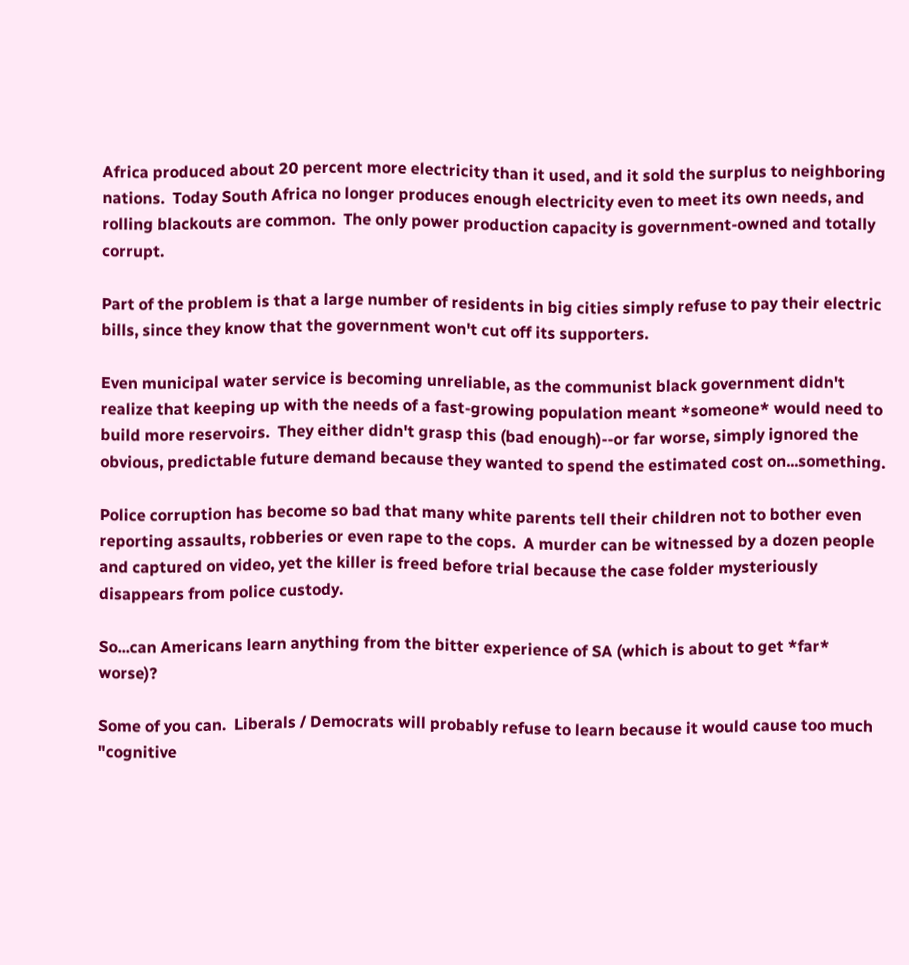Africa produced about 20 percent more electricity than it used, and it sold the surplus to neighboring nations.  Today South Africa no longer produces enough electricity even to meet its own needs, and rolling blackouts are common.  The only power production capacity is government-owned and totally corrupt.

Part of the problem is that a large number of residents in big cities simply refuse to pay their electric bills, since they know that the government won't cut off its supporters.

Even municipal water service is becoming unreliable, as the communist black government didn't realize that keeping up with the needs of a fast-growing population meant *someone* would need to build more reservoirs.  They either didn't grasp this (bad enough)--or far worse, simply ignored the obvious, predictable future demand because they wanted to spend the estimated cost on...something.

Police corruption has become so bad that many white parents tell their children not to bother even reporting assaults, robberies or even rape to the cops.  A murder can be witnessed by a dozen people and captured on video, yet the killer is freed before trial because the case folder mysteriously disappears from police custody.

So...can Americans learn anything from the bitter experience of SA (which is about to get *far* worse)?

Some of you can.  Liberals / Democrats will probably refuse to learn because it would cause too much "cognitive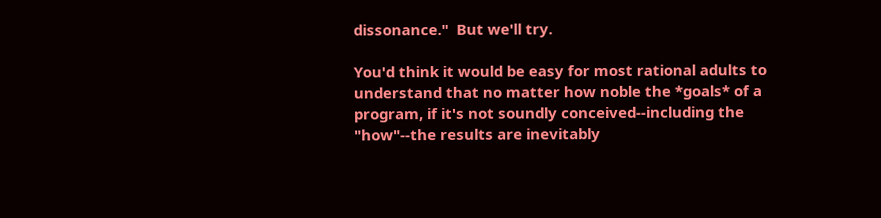dissonance."  But we'll try.

You'd think it would be easy for most rational adults to understand that no matter how noble the *goals* of a program, if it's not soundly conceived--including the "how"--the results are inevitably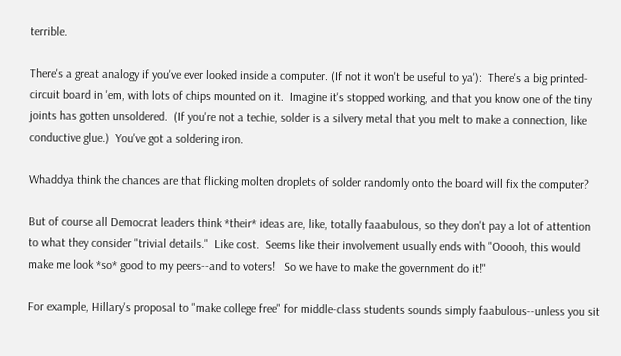terrible.

There's a great analogy if you've ever looked inside a computer. (If not it won't be useful to ya'):  There's a big printed-circuit board in 'em, with lots of chips mounted on it.  Imagine it's stopped working, and that you know one of the tiny joints has gotten unsoldered.  (If you're not a techie, solder is a silvery metal that you melt to make a connection, like conductive glue.)  You've got a soldering iron.

Whaddya think the chances are that flicking molten droplets of solder randomly onto the board will fix the computer?

But of course all Democrat leaders think *their* ideas are, like, totally faaabulous, so they don't pay a lot of attention to what they consider "trivial details."  Like cost.  Seems like their involvement usually ends with "Ooooh, this would make me look *so* good to my peers--and to voters!   So we have to make the government do it!"

For example, Hillary's proposal to "make college free" for middle-class students sounds simply faabulous--unless you sit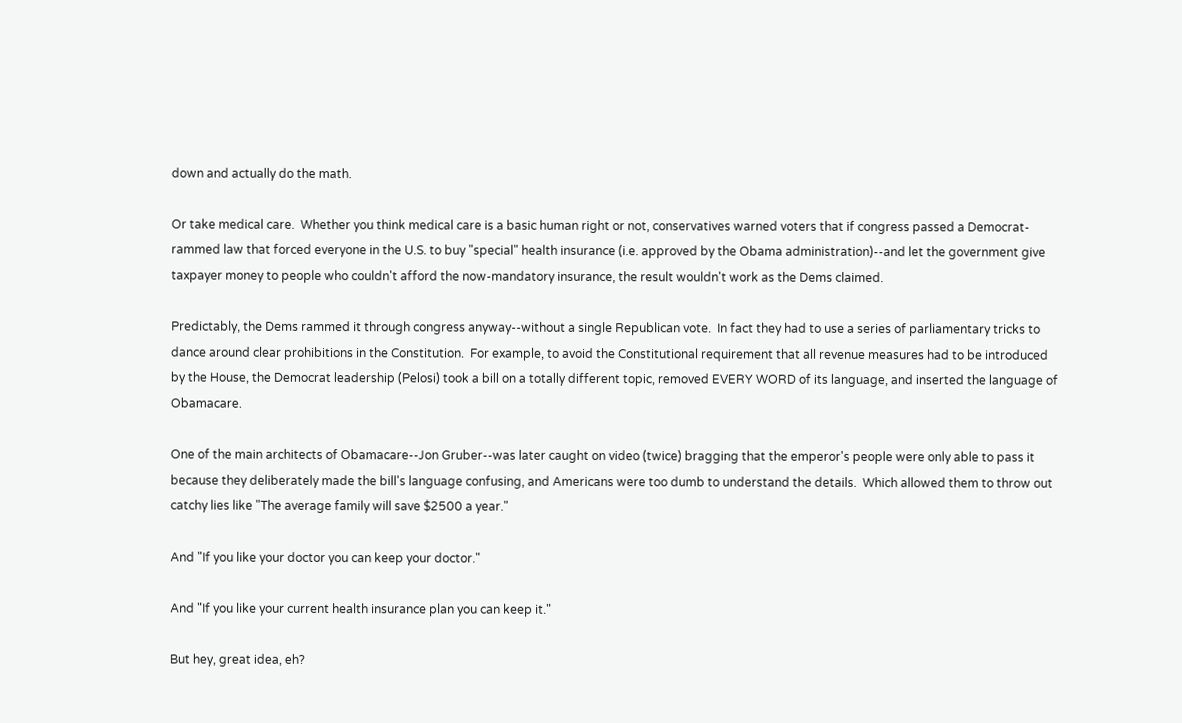down and actually do the math.

Or take medical care.  Whether you think medical care is a basic human right or not, conservatives warned voters that if congress passed a Democrat-rammed law that forced everyone in the U.S. to buy "special" health insurance (i.e. approved by the Obama administration)--and let the government give taxpayer money to people who couldn't afford the now-mandatory insurance, the result wouldn't work as the Dems claimed.

Predictably, the Dems rammed it through congress anyway--without a single Republican vote.  In fact they had to use a series of parliamentary tricks to dance around clear prohibitions in the Constitution.  For example, to avoid the Constitutional requirement that all revenue measures had to be introduced by the House, the Democrat leadership (Pelosi) took a bill on a totally different topic, removed EVERY WORD of its language, and inserted the language of Obamacare.

One of the main architects of Obamacare--Jon Gruber--was later caught on video (twice) bragging that the emperor's people were only able to pass it because they deliberately made the bill's language confusing, and Americans were too dumb to understand the details.  Which allowed them to throw out catchy lies like "The average family will save $2500 a year."

And "If you like your doctor you can keep your doctor."

And "If you like your current health insurance plan you can keep it."

But hey, great idea, eh?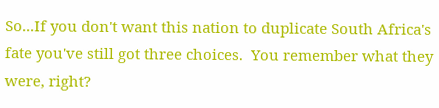So...If you don't want this nation to duplicate South Africa's fate you've still got three choices.  You remember what they were, right?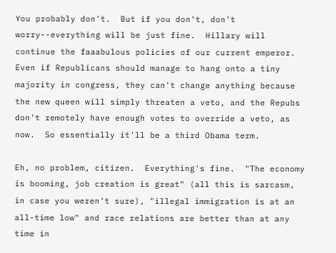You probably don't.  But if you don't, don't worry--everything will be just fine.  Hillary will continue the faaabulous policies of our current emperor.  Even if Republicans should manage to hang onto a tiny majority in congress, they can't change anything because the new queen will simply threaten a veto, and the Repubs don't remotely have enough votes to override a veto, as now.  So essentially it'll be a third Obama term.

Eh, no problem, citizen.  Everything's fine.  "The economy is booming, job creation is great" (all this is sarcasm, in case you weren't sure), "illegal immigration is at an all-time low" and race relations are better than at any time in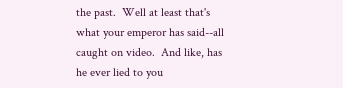the past.  Well at least that's what your emperor has said--all caught on video.  And like, has he ever lied to you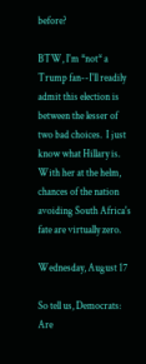before?

BTW, I'm *not* a Trump fan--I'll readily admit this election is between the lesser of two bad choices.  I just know what Hillary is.  With her at the helm, chances of the nation avoiding South Africa's fate are virtually zero.

Wednesday, August 17

So tell us, Democrats: Are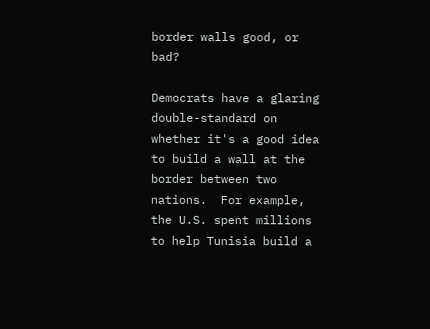border walls good, or bad?

Democrats have a glaring double-standard on whether it's a good idea to build a wall at the border between two nations.  For example, the U.S. spent millions to help Tunisia build a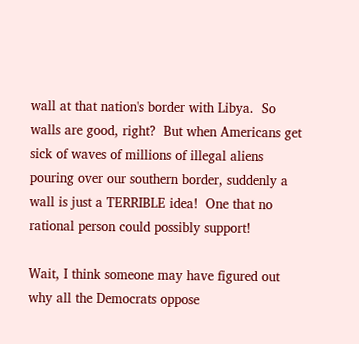wall at that nation's border with Libya.  So walls are good, right?  But when Americans get sick of waves of millions of illegal aliens pouring over our southern border, suddenly a wall is just a TERRIBLE idea!  One that no rational person could possibly support!

Wait, I think someone may have figured out why all the Democrats oppose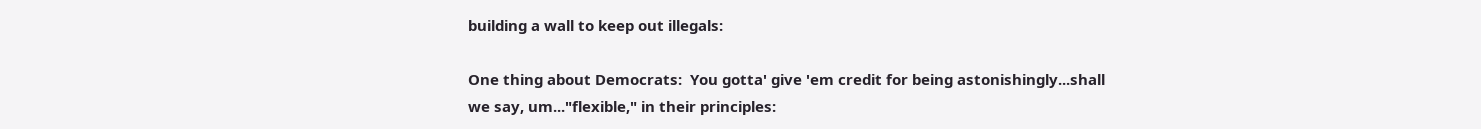building a wall to keep out illegals:

One thing about Democrats:  You gotta' give 'em credit for being astonishingly...shall we say, um..."flexible," in their principles: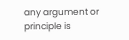any argument or principle is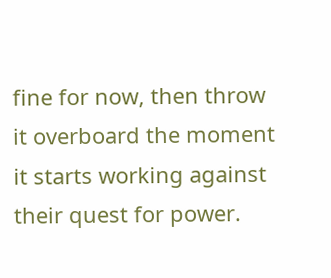fine for now, then throw it overboard the moment it starts working against their quest for power.